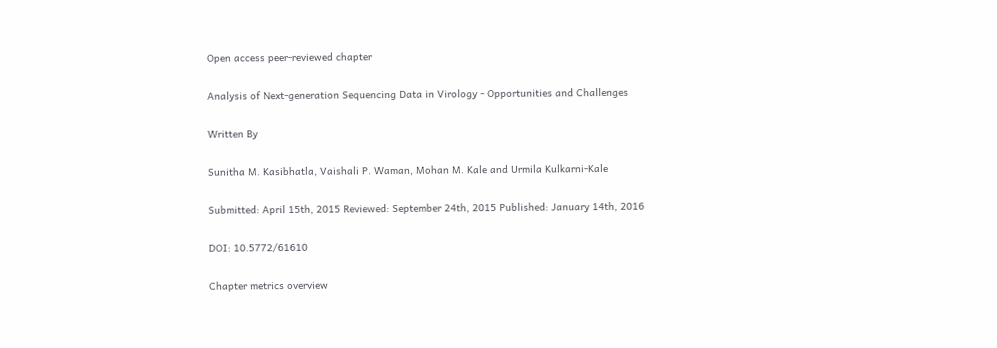Open access peer-reviewed chapter

Analysis of Next-generation Sequencing Data in Virology - Opportunities and Challenges

Written By

Sunitha M. Kasibhatla, Vaishali P. Waman, Mohan M. Kale and Urmila Kulkarni-Kale

Submitted: April 15th, 2015 Reviewed: September 24th, 2015 Published: January 14th, 2016

DOI: 10.5772/61610

Chapter metrics overview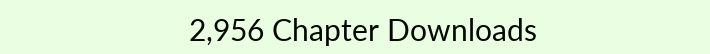2,956 Chapter Downloads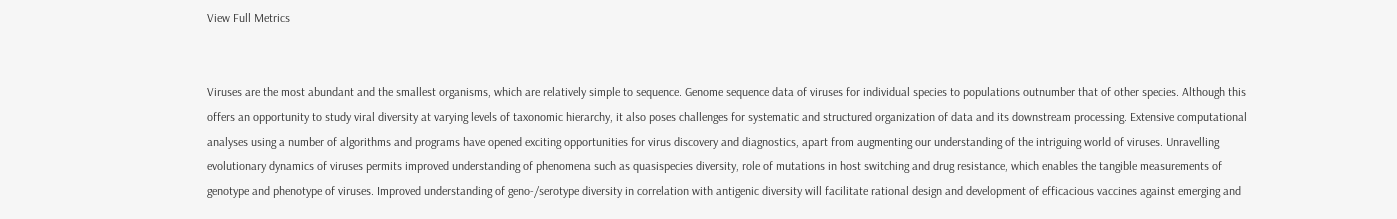View Full Metrics


Viruses are the most abundant and the smallest organisms, which are relatively simple to sequence. Genome sequence data of viruses for individual species to populations outnumber that of other species. Although this offers an opportunity to study viral diversity at varying levels of taxonomic hierarchy, it also poses challenges for systematic and structured organization of data and its downstream processing. Extensive computational analyses using a number of algorithms and programs have opened exciting opportunities for virus discovery and diagnostics, apart from augmenting our understanding of the intriguing world of viruses. Unravelling evolutionary dynamics of viruses permits improved understanding of phenomena such as quasispecies diversity, role of mutations in host switching and drug resistance, which enables the tangible measurements of genotype and phenotype of viruses. Improved understanding of geno-/serotype diversity in correlation with antigenic diversity will facilitate rational design and development of efficacious vaccines against emerging and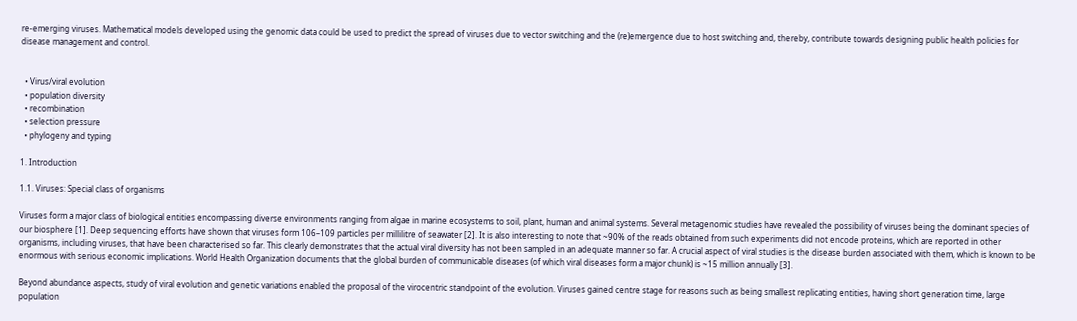re-emerging viruses. Mathematical models developed using the genomic data could be used to predict the spread of viruses due to vector switching and the (re)emergence due to host switching and, thereby, contribute towards designing public health policies for disease management and control.


  • Virus/viral evolution
  • population diversity
  • recombination
  • selection pressure
  • phylogeny and typing

1. Introduction

1.1. Viruses: Special class of organisms

Viruses form a major class of biological entities encompassing diverse environments ranging from algae in marine ecosystems to soil, plant, human and animal systems. Several metagenomic studies have revealed the possibility of viruses being the dominant species of our biosphere [1]. Deep sequencing efforts have shown that viruses form 106–109 particles per millilitre of seawater [2]. It is also interesting to note that ~90% of the reads obtained from such experiments did not encode proteins, which are reported in other organisms, including viruses, that have been characterised so far. This clearly demonstrates that the actual viral diversity has not been sampled in an adequate manner so far. A crucial aspect of viral studies is the disease burden associated with them, which is known to be enormous with serious economic implications. World Health Organization documents that the global burden of communicable diseases (of which viral diseases form a major chunk) is ~15 million annually [3].

Beyond abundance aspects, study of viral evolution and genetic variations enabled the proposal of the virocentric standpoint of the evolution. Viruses gained centre stage for reasons such as being smallest replicating entities, having short generation time, large population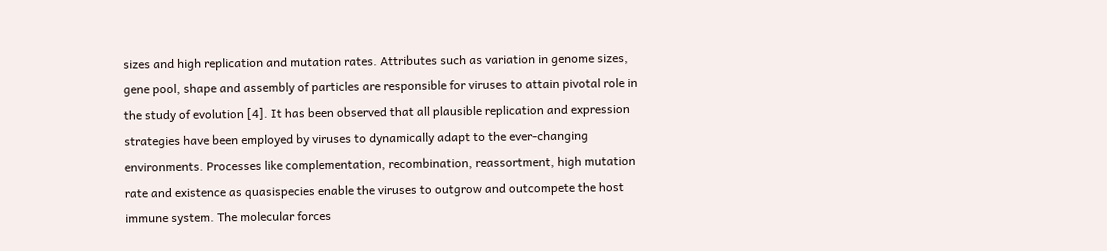sizes and high replication and mutation rates. Attributes such as variation in genome sizes, gene pool, shape and assembly of particles are responsible for viruses to attain pivotal role in the study of evolution [4]. It has been observed that all plausible replication and expression strategies have been employed by viruses to dynamically adapt to the ever-changing environments. Processes like complementation, recombination, reassortment, high mutation rate and existence as quasispecies enable the viruses to outgrow and outcompete the host immune system. The molecular forces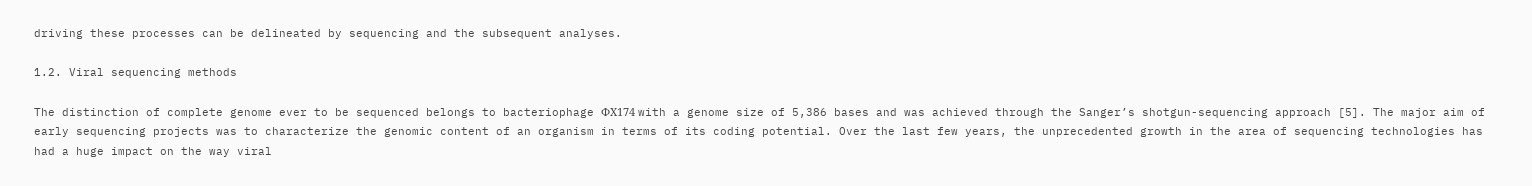driving these processes can be delineated by sequencing and the subsequent analyses.

1.2. Viral sequencing methods

The distinction of complete genome ever to be sequenced belongs to bacteriophage ΦX174 with a genome size of 5,386 bases and was achieved through the Sanger’s shotgun-sequencing approach [5]. The major aim of early sequencing projects was to characterize the genomic content of an organism in terms of its coding potential. Over the last few years, the unprecedented growth in the area of sequencing technologies has had a huge impact on the way viral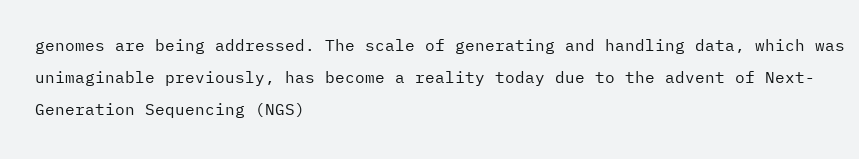genomes are being addressed. The scale of generating and handling data, which was unimaginable previously, has become a reality today due to the advent of Next-Generation Sequencing (NGS)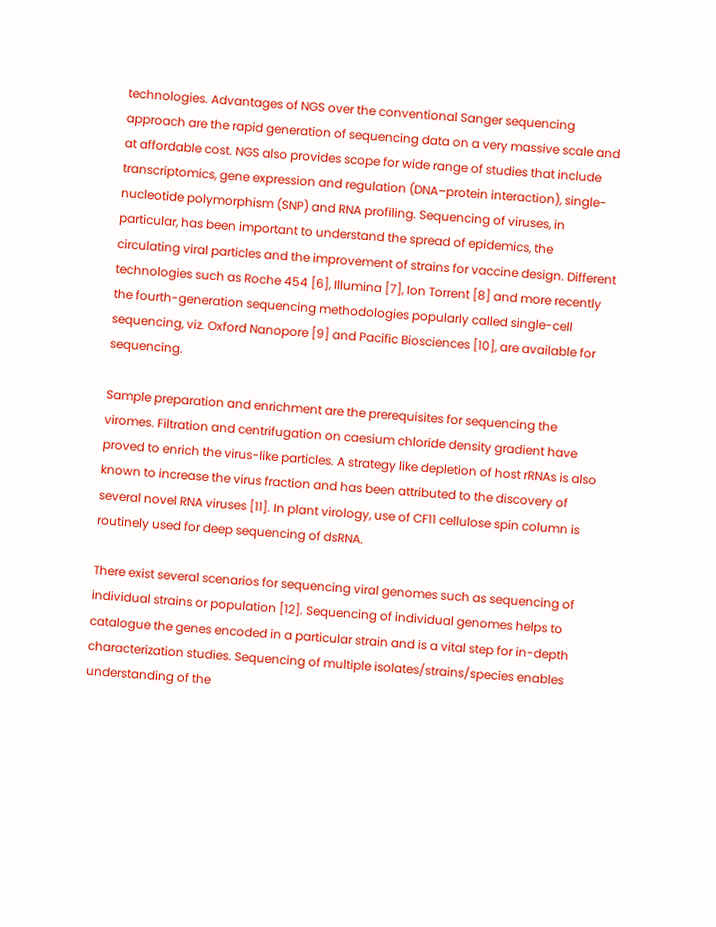technologies. Advantages of NGS over the conventional Sanger sequencing approach are the rapid generation of sequencing data on a very massive scale and at affordable cost. NGS also provides scope for wide range of studies that include transcriptomics, gene expression and regulation (DNA–protein interaction), single-nucleotide polymorphism (SNP) and RNA profiling. Sequencing of viruses, in particular, has been important to understand the spread of epidemics, the circulating viral particles and the improvement of strains for vaccine design. Different technologies such as Roche 454 [6], Illumina [7], Ion Torrent [8] and more recently the fourth-generation sequencing methodologies popularly called single-cell sequencing, viz. Oxford Nanopore [9] and Pacific Biosciences [10], are available for sequencing.

Sample preparation and enrichment are the prerequisites for sequencing the viromes. Filtration and centrifugation on caesium chloride density gradient have proved to enrich the virus-like particles. A strategy like depletion of host rRNAs is also known to increase the virus fraction and has been attributed to the discovery of several novel RNA viruses [11]. In plant virology, use of CF11 cellulose spin column is routinely used for deep sequencing of dsRNA.

There exist several scenarios for sequencing viral genomes such as sequencing of individual strains or population [12]. Sequencing of individual genomes helps to catalogue the genes encoded in a particular strain and is a vital step for in-depth characterization studies. Sequencing of multiple isolates/strains/species enables understanding of the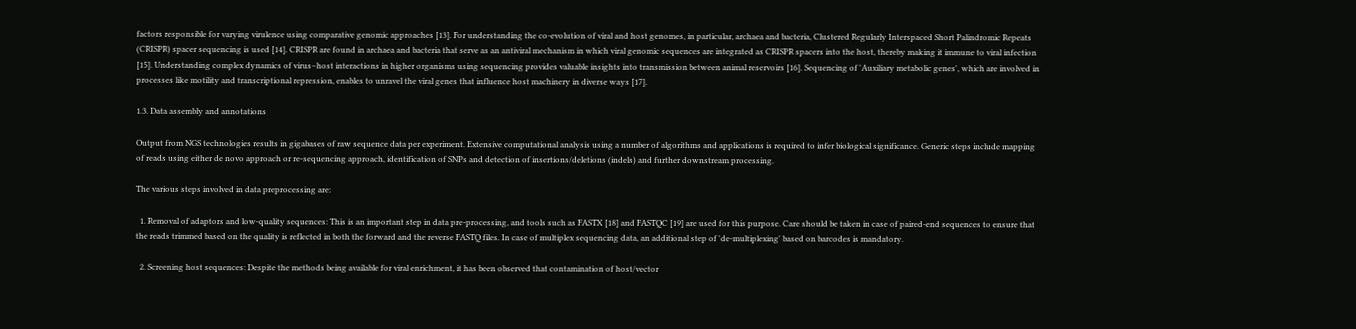factors responsible for varying virulence using comparative genomic approaches [13]. For understanding the co-evolution of viral and host genomes, in particular, archaea and bacteria, Clustered Regularly Interspaced Short Palindromic Repeats (CRISPR) spacer sequencing is used [14]. CRISPR are found in archaea and bacteria that serve as an antiviral mechanism in which viral genomic sequences are integrated as CRISPR spacers into the host, thereby making it immune to viral infection [15]. Understanding complex dynamics of virus–host interactions in higher organisms using sequencing provides valuable insights into transmission between animal reservoirs [16]. Sequencing of 'Auxiliary metabolic genes', which are involved in processes like motility and transcriptional repression, enables to unravel the viral genes that influence host machinery in diverse ways [17].

1.3. Data assembly and annotations

Output from NGS technologies results in gigabases of raw sequence data per experiment. Extensive computational analysis using a number of algorithms and applications is required to infer biological significance. Generic steps include mapping of reads using either de novo approach or re-sequencing approach, identification of SNPs and detection of insertions/deletions (indels) and further downstream processing.

The various steps involved in data preprocessing are:

  1. Removal of adaptors and low-quality sequences: This is an important step in data pre-processing, and tools such as FASTX [18] and FASTQC [19] are used for this purpose. Care should be taken in case of paired-end sequences to ensure that the reads trimmed based on the quality is reflected in both the forward and the reverse FASTQ files. In case of multiplex sequencing data, an additional step of 'de-multiplexing' based on barcodes is mandatory.

  2. Screening host sequences: Despite the methods being available for viral enrichment, it has been observed that contamination of host/vector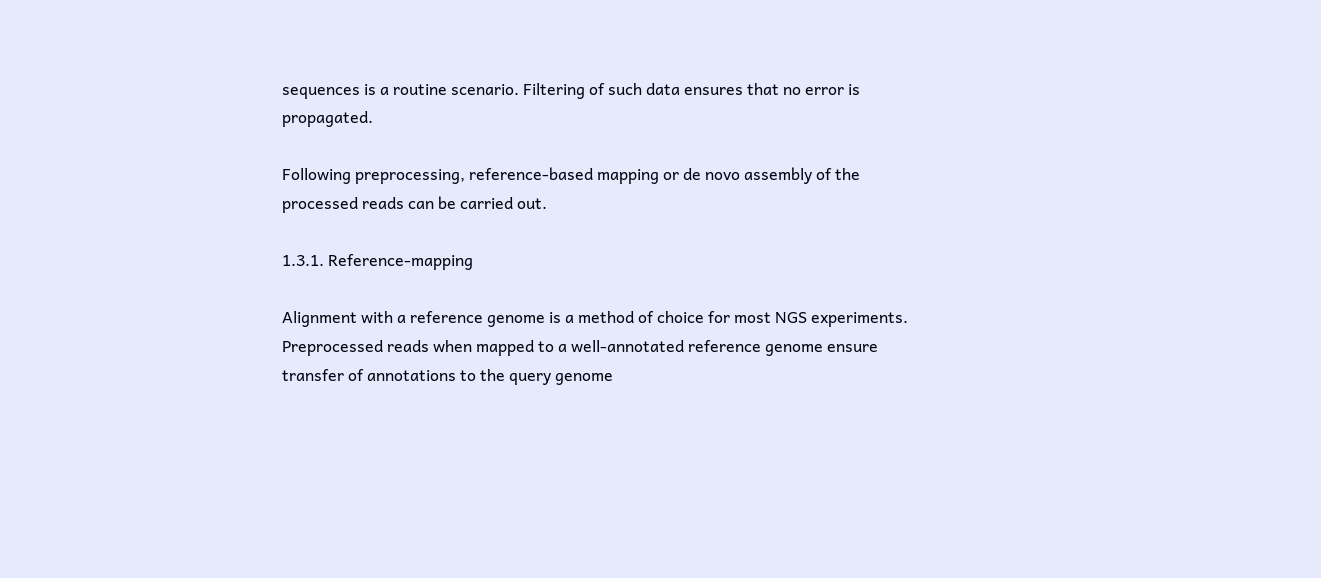sequences is a routine scenario. Filtering of such data ensures that no error is propagated.

Following preprocessing, reference-based mapping or de novo assembly of the processed reads can be carried out.

1.3.1. Reference-mapping

Alignment with a reference genome is a method of choice for most NGS experiments. Preprocessed reads when mapped to a well-annotated reference genome ensure transfer of annotations to the query genome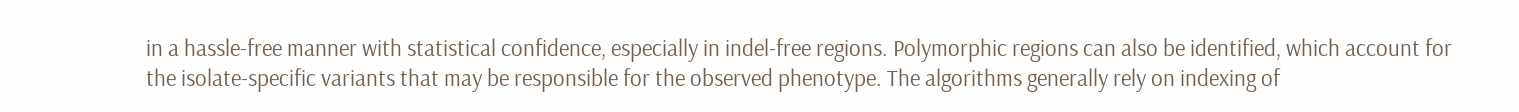in a hassle-free manner with statistical confidence, especially in indel-free regions. Polymorphic regions can also be identified, which account for the isolate-specific variants that may be responsible for the observed phenotype. The algorithms generally rely on indexing of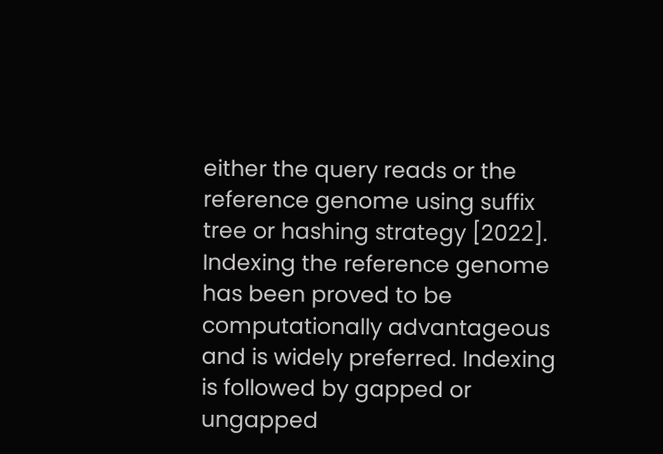either the query reads or the reference genome using suffix tree or hashing strategy [2022]. Indexing the reference genome has been proved to be computationally advantageous and is widely preferred. Indexing is followed by gapped or ungapped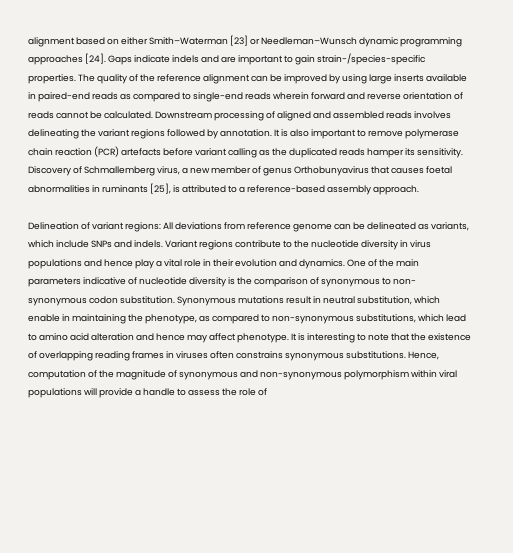alignment based on either Smith–Waterman [23] or Needleman–Wunsch dynamic programming approaches [24]. Gaps indicate indels and are important to gain strain-/species-specific properties. The quality of the reference alignment can be improved by using large inserts available in paired-end reads as compared to single-end reads wherein forward and reverse orientation of reads cannot be calculated. Downstream processing of aligned and assembled reads involves delineating the variant regions followed by annotation. It is also important to remove polymerase chain reaction (PCR) artefacts before variant calling as the duplicated reads hamper its sensitivity. Discovery of Schmallemberg virus, a new member of genus Orthobunyavirus that causes foetal abnormalities in ruminants [25], is attributed to a reference-based assembly approach.

Delineation of variant regions: All deviations from reference genome can be delineated as variants, which include SNPs and indels. Variant regions contribute to the nucleotide diversity in virus populations and hence play a vital role in their evolution and dynamics. One of the main parameters indicative of nucleotide diversity is the comparison of synonymous to non-synonymous codon substitution. Synonymous mutations result in neutral substitution, which enable in maintaining the phenotype, as compared to non-synonymous substitutions, which lead to amino acid alteration and hence may affect phenotype. It is interesting to note that the existence of overlapping reading frames in viruses often constrains synonymous substitutions. Hence, computation of the magnitude of synonymous and non-synonymous polymorphism within viral populations will provide a handle to assess the role of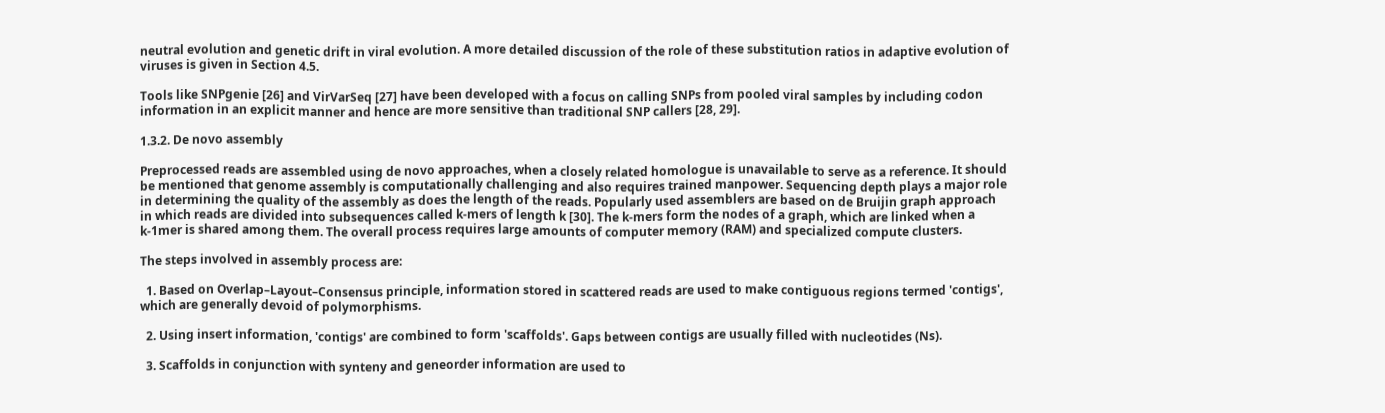neutral evolution and genetic drift in viral evolution. A more detailed discussion of the role of these substitution ratios in adaptive evolution of viruses is given in Section 4.5.

Tools like SNPgenie [26] and VirVarSeq [27] have been developed with a focus on calling SNPs from pooled viral samples by including codon information in an explicit manner and hence are more sensitive than traditional SNP callers [28, 29].

1.3.2. De novo assembly

Preprocessed reads are assembled using de novo approaches, when a closely related homologue is unavailable to serve as a reference. It should be mentioned that genome assembly is computationally challenging and also requires trained manpower. Sequencing depth plays a major role in determining the quality of the assembly as does the length of the reads. Popularly used assemblers are based on de Bruijin graph approach in which reads are divided into subsequences called k-mers of length k [30]. The k-mers form the nodes of a graph, which are linked when a k-1mer is shared among them. The overall process requires large amounts of computer memory (RAM) and specialized compute clusters.

The steps involved in assembly process are:

  1. Based on Overlap–Layout–Consensus principle, information stored in scattered reads are used to make contiguous regions termed 'contigs', which are generally devoid of polymorphisms.

  2. Using insert information, 'contigs' are combined to form 'scaffolds'. Gaps between contigs are usually filled with nucleotides (Ns).

  3. Scaffolds in conjunction with synteny and geneorder information are used to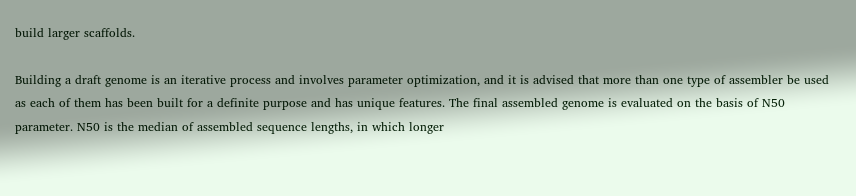build larger scaffolds.

Building a draft genome is an iterative process and involves parameter optimization, and it is advised that more than one type of assembler be used as each of them has been built for a definite purpose and has unique features. The final assembled genome is evaluated on the basis of N50 parameter. N50 is the median of assembled sequence lengths, in which longer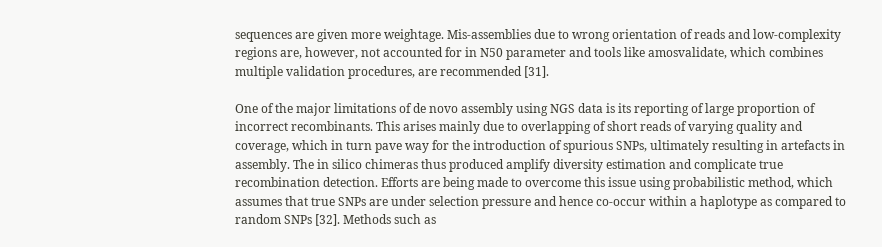sequences are given more weightage. Mis-assemblies due to wrong orientation of reads and low-complexity regions are, however, not accounted for in N50 parameter and tools like amosvalidate, which combines multiple validation procedures, are recommended [31].

One of the major limitations of de novo assembly using NGS data is its reporting of large proportion of incorrect recombinants. This arises mainly due to overlapping of short reads of varying quality and coverage, which in turn pave way for the introduction of spurious SNPs, ultimately resulting in artefacts in assembly. The in silico chimeras thus produced amplify diversity estimation and complicate true recombination detection. Efforts are being made to overcome this issue using probabilistic method, which assumes that true SNPs are under selection pressure and hence co-occur within a haplotype as compared to random SNPs [32]. Methods such as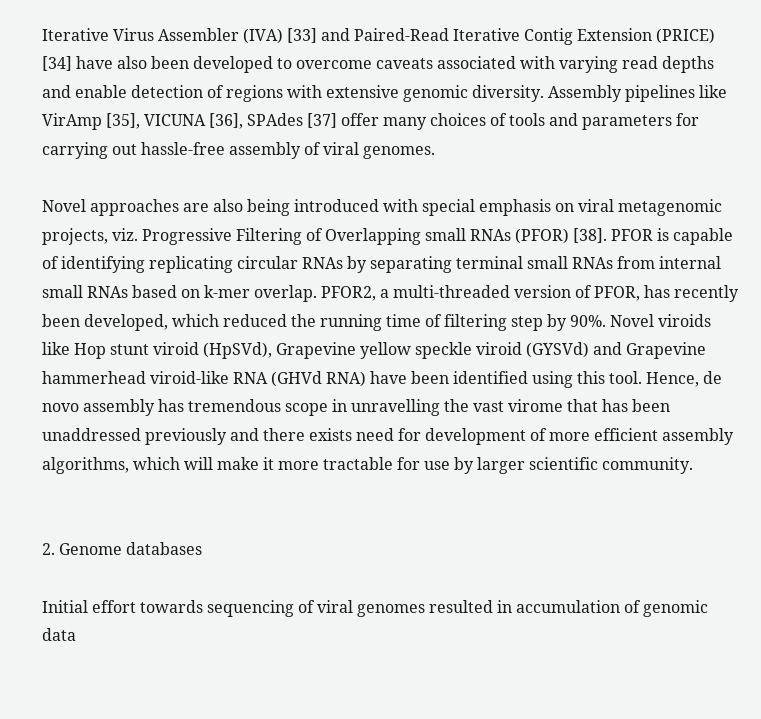Iterative Virus Assembler (IVA) [33] and Paired-Read Iterative Contig Extension (PRICE) [34] have also been developed to overcome caveats associated with varying read depths and enable detection of regions with extensive genomic diversity. Assembly pipelines like VirAmp [35], VICUNA [36], SPAdes [37] offer many choices of tools and parameters for carrying out hassle-free assembly of viral genomes.

Novel approaches are also being introduced with special emphasis on viral metagenomic projects, viz. Progressive Filtering of Overlapping small RNAs (PFOR) [38]. PFOR is capable of identifying replicating circular RNAs by separating terminal small RNAs from internal small RNAs based on k-mer overlap. PFOR2, a multi-threaded version of PFOR, has recently been developed, which reduced the running time of filtering step by 90%. Novel viroids like Hop stunt viroid (HpSVd), Grapevine yellow speckle viroid (GYSVd) and Grapevine hammerhead viroid-like RNA (GHVd RNA) have been identified using this tool. Hence, de novo assembly has tremendous scope in unravelling the vast virome that has been unaddressed previously and there exists need for development of more efficient assembly algorithms, which will make it more tractable for use by larger scientific community.


2. Genome databases

Initial effort towards sequencing of viral genomes resulted in accumulation of genomic data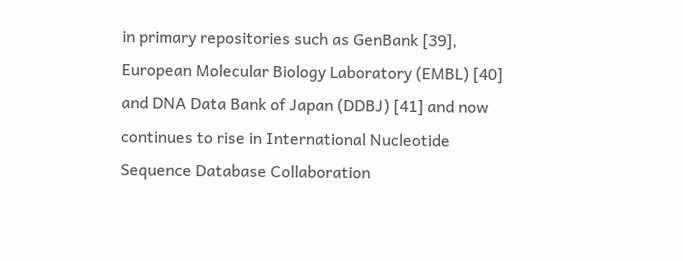in primary repositories such as GenBank [39], European Molecular Biology Laboratory (EMBL) [40] and DNA Data Bank of Japan (DDBJ) [41] and now continues to rise in International Nucleotide Sequence Database Collaboration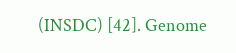(INSDC) [42]. Genome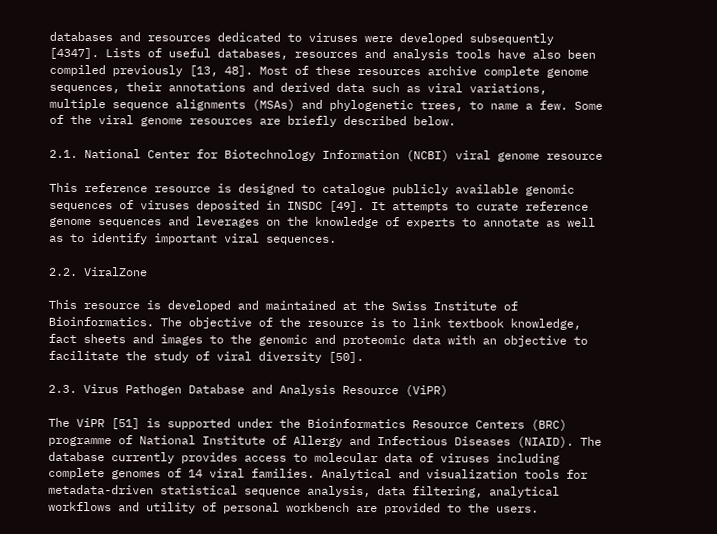databases and resources dedicated to viruses were developed subsequently [4347]. Lists of useful databases, resources and analysis tools have also been compiled previously [13, 48]. Most of these resources archive complete genome sequences, their annotations and derived data such as viral variations, multiple sequence alignments (MSAs) and phylogenetic trees, to name a few. Some of the viral genome resources are briefly described below.

2.1. National Center for Biotechnology Information (NCBI) viral genome resource

This reference resource is designed to catalogue publicly available genomic sequences of viruses deposited in INSDC [49]. It attempts to curate reference genome sequences and leverages on the knowledge of experts to annotate as well as to identify important viral sequences.

2.2. ViralZone

This resource is developed and maintained at the Swiss Institute of Bioinformatics. The objective of the resource is to link textbook knowledge, fact sheets and images to the genomic and proteomic data with an objective to facilitate the study of viral diversity [50].

2.3. Virus Pathogen Database and Analysis Resource (ViPR)

The ViPR [51] is supported under the Bioinformatics Resource Centers (BRC) programme of National Institute of Allergy and Infectious Diseases (NIAID). The database currently provides access to molecular data of viruses including complete genomes of 14 viral families. Analytical and visualization tools for metadata-driven statistical sequence analysis, data filtering, analytical workflows and utility of personal workbench are provided to the users.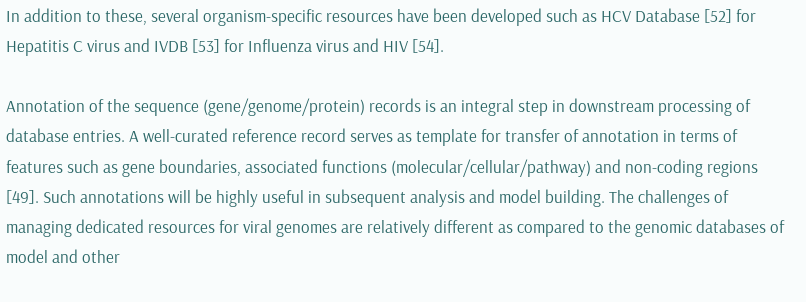In addition to these, several organism-specific resources have been developed such as HCV Database [52] for Hepatitis C virus and IVDB [53] for Influenza virus and HIV [54].

Annotation of the sequence (gene/genome/protein) records is an integral step in downstream processing of database entries. A well-curated reference record serves as template for transfer of annotation in terms of features such as gene boundaries, associated functions (molecular/cellular/pathway) and non-coding regions [49]. Such annotations will be highly useful in subsequent analysis and model building. The challenges of managing dedicated resources for viral genomes are relatively different as compared to the genomic databases of model and other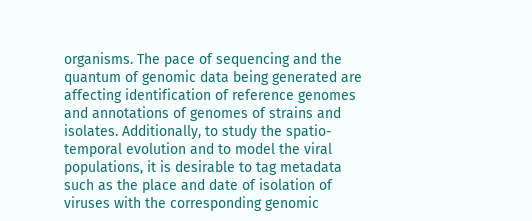organisms. The pace of sequencing and the quantum of genomic data being generated are affecting identification of reference genomes and annotations of genomes of strains and isolates. Additionally, to study the spatio-temporal evolution and to model the viral populations, it is desirable to tag metadata such as the place and date of isolation of viruses with the corresponding genomic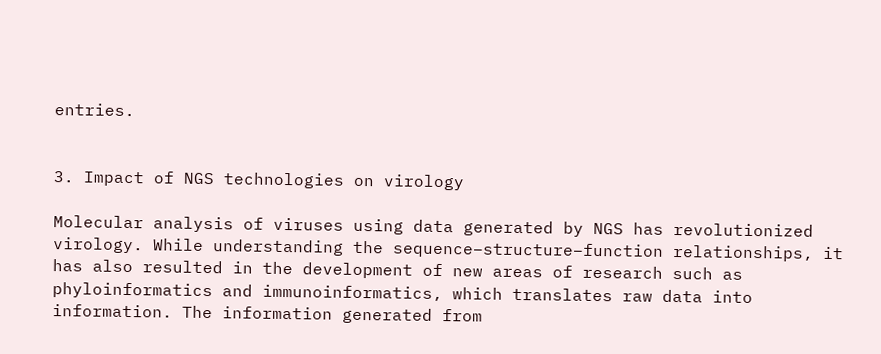entries.


3. Impact of NGS technologies on virology

Molecular analysis of viruses using data generated by NGS has revolutionized virology. While understanding the sequence–structure–function relationships, it has also resulted in the development of new areas of research such as phyloinformatics and immunoinformatics, which translates raw data into information. The information generated from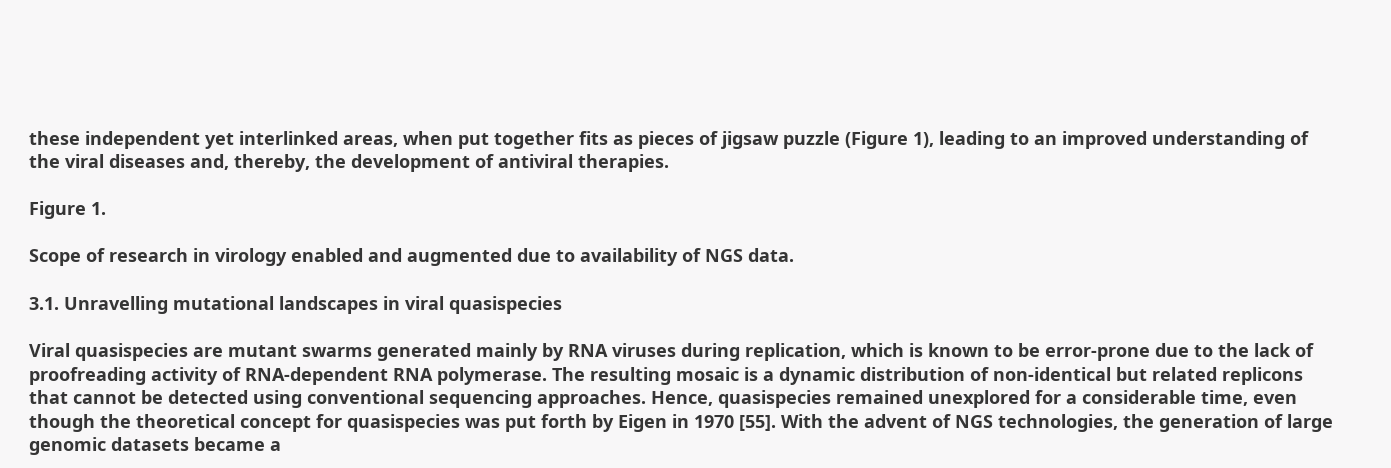these independent yet interlinked areas, when put together fits as pieces of jigsaw puzzle (Figure 1), leading to an improved understanding of the viral diseases and, thereby, the development of antiviral therapies.

Figure 1.

Scope of research in virology enabled and augmented due to availability of NGS data.

3.1. Unravelling mutational landscapes in viral quasispecies

Viral quasispecies are mutant swarms generated mainly by RNA viruses during replication, which is known to be error-prone due to the lack of proofreading activity of RNA-dependent RNA polymerase. The resulting mosaic is a dynamic distribution of non-identical but related replicons that cannot be detected using conventional sequencing approaches. Hence, quasispecies remained unexplored for a considerable time, even though the theoretical concept for quasispecies was put forth by Eigen in 1970 [55]. With the advent of NGS technologies, the generation of large genomic datasets became a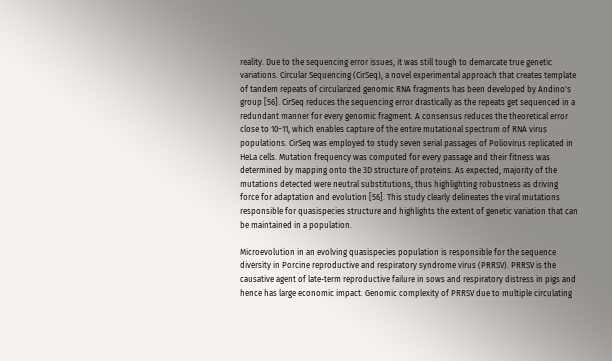reality. Due to the sequencing error issues, it was still tough to demarcate true genetic variations. Circular Sequencing (CirSeq), a novel experimental approach that creates template of tandem repeats of circularized genomic RNA fragments has been developed by Andino's group [56]. CirSeq reduces the sequencing error drastically as the repeats get sequenced in a redundant manner for every genomic fragment. A consensus reduces the theoretical error close to 10−11, which enables capture of the entire mutational spectrum of RNA virus populations. CirSeq was employed to study seven serial passages of Poliovirus replicated in HeLa cells. Mutation frequency was computed for every passage and their fitness was determined by mapping onto the 3D structure of proteins. As expected, majority of the mutations detected were neutral substitutions, thus highlighting robustness as driving force for adaptation and evolution [56]. This study clearly delineates the viral mutations responsible for quasispecies structure and highlights the extent of genetic variation that can be maintained in a population.

Microevolution in an evolving quasispecies population is responsible for the sequence diversity in Porcine reproductive and respiratory syndrome virus (PRRSV). PRRSV is the causative agent of late-term reproductive failure in sows and respiratory distress in pigs and hence has large economic impact. Genomic complexity of PRRSV due to multiple circulating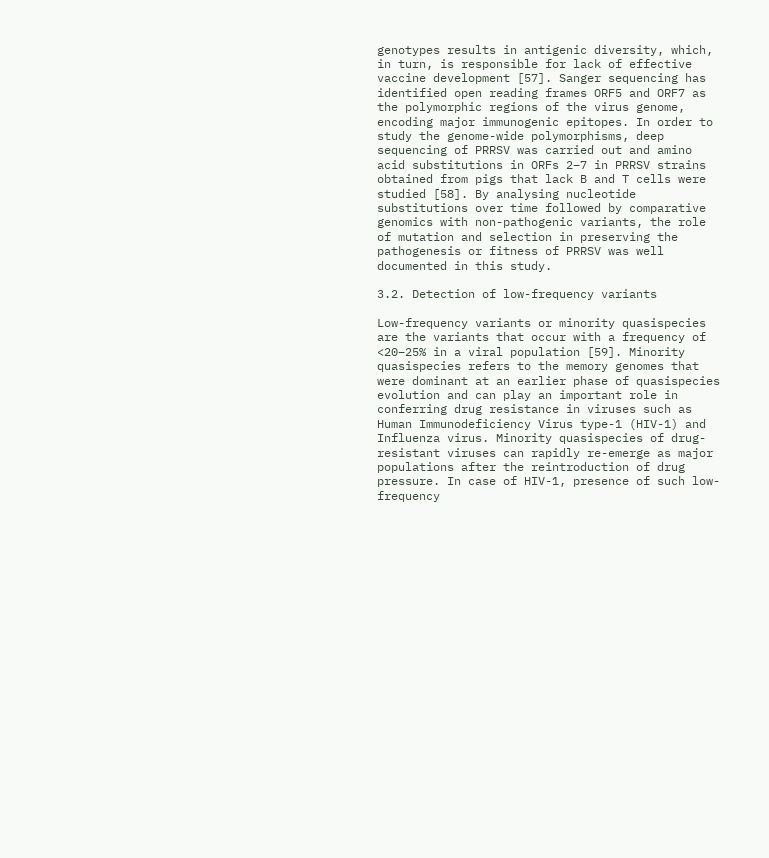genotypes results in antigenic diversity, which, in turn, is responsible for lack of effective vaccine development [57]. Sanger sequencing has identified open reading frames ORF5 and ORF7 as the polymorphic regions of the virus genome, encoding major immunogenic epitopes. In order to study the genome-wide polymorphisms, deep sequencing of PRRSV was carried out and amino acid substitutions in ORFs 2–7 in PRRSV strains obtained from pigs that lack B and T cells were studied [58]. By analysing nucleotide substitutions over time followed by comparative genomics with non-pathogenic variants, the role of mutation and selection in preserving the pathogenesis or fitness of PRRSV was well documented in this study.

3.2. Detection of low-frequency variants

Low-frequency variants or minority quasispecies are the variants that occur with a frequency of <20–25% in a viral population [59]. Minority quasispecies refers to the memory genomes that were dominant at an earlier phase of quasispecies evolution and can play an important role in conferring drug resistance in viruses such as Human Immunodeficiency Virus type-1 (HIV-1) and Influenza virus. Minority quasispecies of drug-resistant viruses can rapidly re-emerge as major populations after the reintroduction of drug pressure. In case of HIV-1, presence of such low-frequency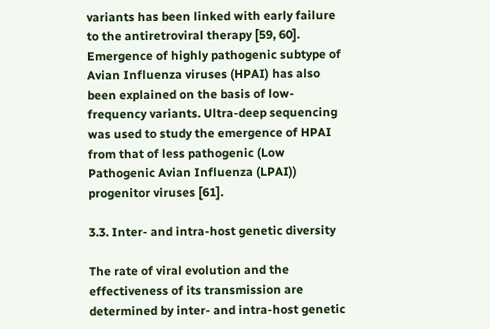variants has been linked with early failure to the antiretroviral therapy [59, 60]. Emergence of highly pathogenic subtype of Avian Influenza viruses (HPAI) has also been explained on the basis of low-frequency variants. Ultra-deep sequencing was used to study the emergence of HPAI from that of less pathogenic (Low Pathogenic Avian Influenza (LPAI)) progenitor viruses [61].

3.3. Inter- and intra-host genetic diversity

The rate of viral evolution and the effectiveness of its transmission are determined by inter- and intra-host genetic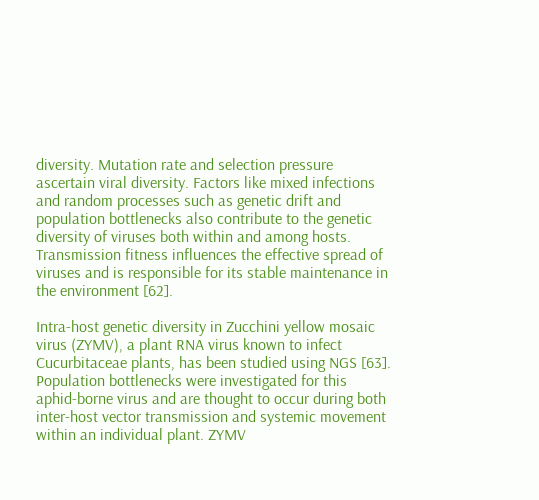diversity. Mutation rate and selection pressure ascertain viral diversity. Factors like mixed infections and random processes such as genetic drift and population bottlenecks also contribute to the genetic diversity of viruses both within and among hosts. Transmission fitness influences the effective spread of viruses and is responsible for its stable maintenance in the environment [62].

Intra-host genetic diversity in Zucchini yellow mosaic virus (ZYMV), a plant RNA virus known to infect Cucurbitaceae plants, has been studied using NGS [63]. Population bottlenecks were investigated for this aphid-borne virus and are thought to occur during both inter-host vector transmission and systemic movement within an individual plant. ZYMV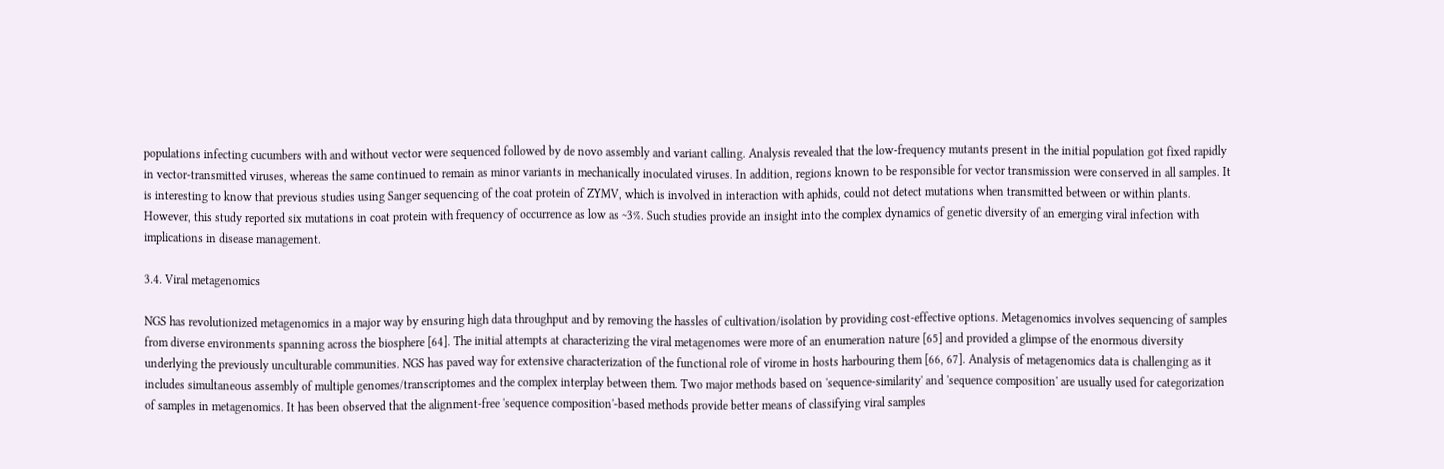populations infecting cucumbers with and without vector were sequenced followed by de novo assembly and variant calling. Analysis revealed that the low-frequency mutants present in the initial population got fixed rapidly in vector-transmitted viruses, whereas the same continued to remain as minor variants in mechanically inoculated viruses. In addition, regions known to be responsible for vector transmission were conserved in all samples. It is interesting to know that previous studies using Sanger sequencing of the coat protein of ZYMV, which is involved in interaction with aphids, could not detect mutations when transmitted between or within plants. However, this study reported six mutations in coat protein with frequency of occurrence as low as ~3%. Such studies provide an insight into the complex dynamics of genetic diversity of an emerging viral infection with implications in disease management.

3.4. Viral metagenomics

NGS has revolutionized metagenomics in a major way by ensuring high data throughput and by removing the hassles of cultivation/isolation by providing cost-effective options. Metagenomics involves sequencing of samples from diverse environments spanning across the biosphere [64]. The initial attempts at characterizing the viral metagenomes were more of an enumeration nature [65] and provided a glimpse of the enormous diversity underlying the previously unculturable communities. NGS has paved way for extensive characterization of the functional role of virome in hosts harbouring them [66, 67]. Analysis of metagenomics data is challenging as it includes simultaneous assembly of multiple genomes/transcriptomes and the complex interplay between them. Two major methods based on 'sequence-similarity' and 'sequence composition' are usually used for categorization of samples in metagenomics. It has been observed that the alignment-free 'sequence composition'-based methods provide better means of classifying viral samples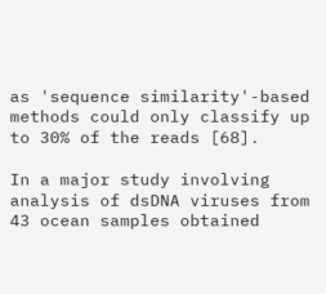as 'sequence similarity'-based methods could only classify up to 30% of the reads [68].

In a major study involving analysis of dsDNA viruses from 43 ocean samples obtained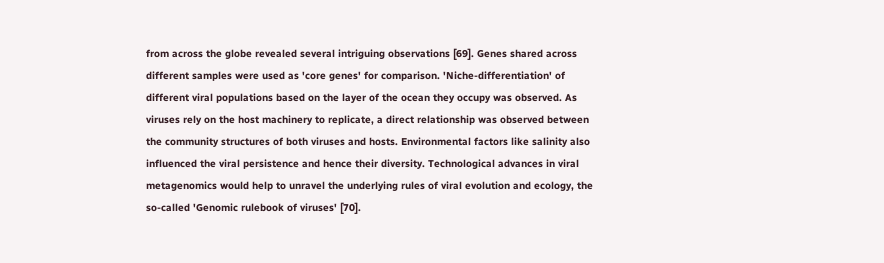from across the globe revealed several intriguing observations [69]. Genes shared across different samples were used as 'core genes' for comparison. 'Niche-differentiation' of different viral populations based on the layer of the ocean they occupy was observed. As viruses rely on the host machinery to replicate, a direct relationship was observed between the community structures of both viruses and hosts. Environmental factors like salinity also influenced the viral persistence and hence their diversity. Technological advances in viral metagenomics would help to unravel the underlying rules of viral evolution and ecology, the so-called 'Genomic rulebook of viruses' [70].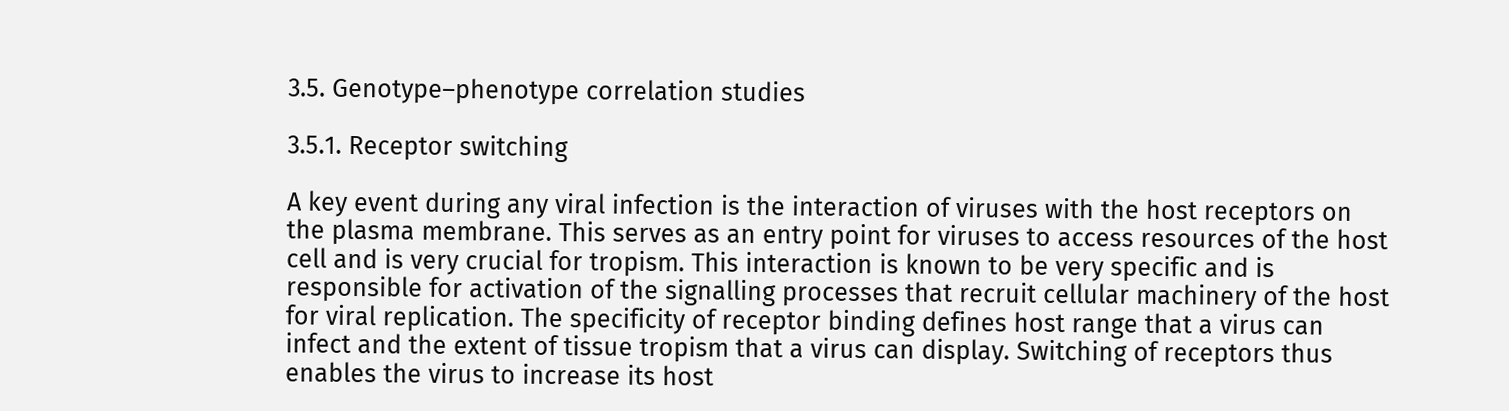3.5. Genotype–phenotype correlation studies

3.5.1. Receptor switching

A key event during any viral infection is the interaction of viruses with the host receptors on the plasma membrane. This serves as an entry point for viruses to access resources of the host cell and is very crucial for tropism. This interaction is known to be very specific and is responsible for activation of the signalling processes that recruit cellular machinery of the host for viral replication. The specificity of receptor binding defines host range that a virus can infect and the extent of tissue tropism that a virus can display. Switching of receptors thus enables the virus to increase its host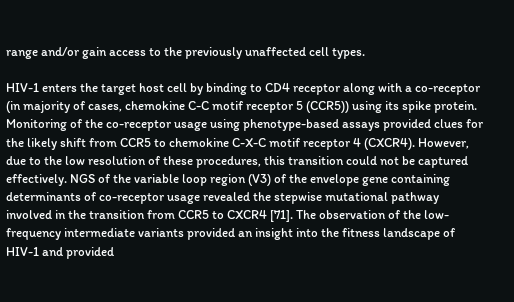range and/or gain access to the previously unaffected cell types.

HIV-1 enters the target host cell by binding to CD4 receptor along with a co-receptor (in majority of cases, chemokine C-C motif receptor 5 (CCR5)) using its spike protein. Monitoring of the co-receptor usage using phenotype-based assays provided clues for the likely shift from CCR5 to chemokine C-X-C motif receptor 4 (CXCR4). However, due to the low resolution of these procedures, this transition could not be captured effectively. NGS of the variable loop region (V3) of the envelope gene containing determinants of co-receptor usage revealed the stepwise mutational pathway involved in the transition from CCR5 to CXCR4 [71]. The observation of the low-frequency intermediate variants provided an insight into the fitness landscape of HIV-1 and provided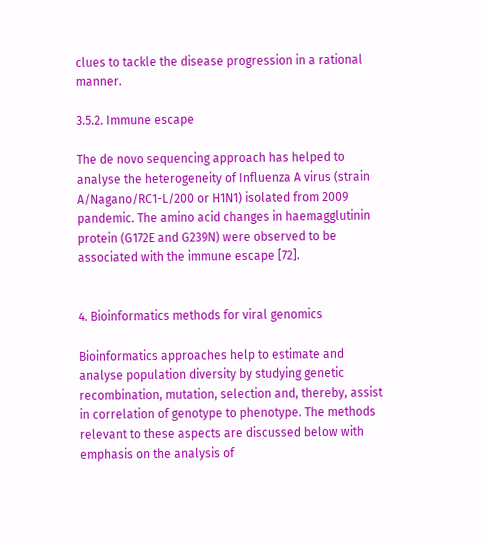clues to tackle the disease progression in a rational manner.

3.5.2. Immune escape

The de novo sequencing approach has helped to analyse the heterogeneity of Influenza A virus (strain A/Nagano/RC1-L/200 or H1N1) isolated from 2009 pandemic. The amino acid changes in haemagglutinin protein (G172E and G239N) were observed to be associated with the immune escape [72].


4. Bioinformatics methods for viral genomics

Bioinformatics approaches help to estimate and analyse population diversity by studying genetic recombination, mutation, selection and, thereby, assist in correlation of genotype to phenotype. The methods relevant to these aspects are discussed below with emphasis on the analysis of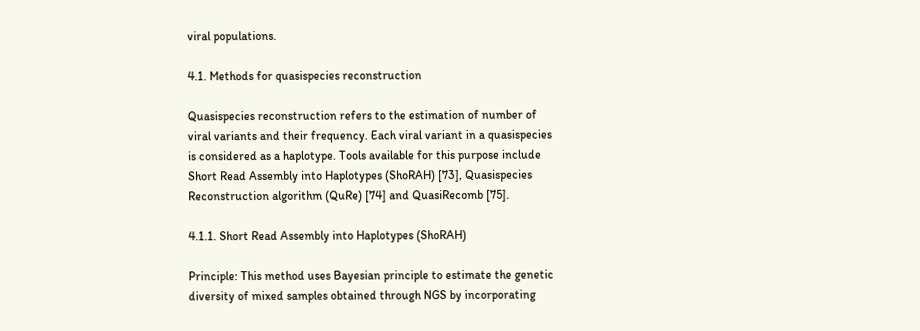viral populations.

4.1. Methods for quasispecies reconstruction

Quasispecies reconstruction refers to the estimation of number of viral variants and their frequency. Each viral variant in a quasispecies is considered as a haplotype. Tools available for this purpose include Short Read Assembly into Haplotypes (ShoRAH) [73], Quasispecies Reconstruction algorithm (QuRe) [74] and QuasiRecomb [75].

4.1.1. Short Read Assembly into Haplotypes (ShoRAH)

Principle: This method uses Bayesian principle to estimate the genetic diversity of mixed samples obtained through NGS by incorporating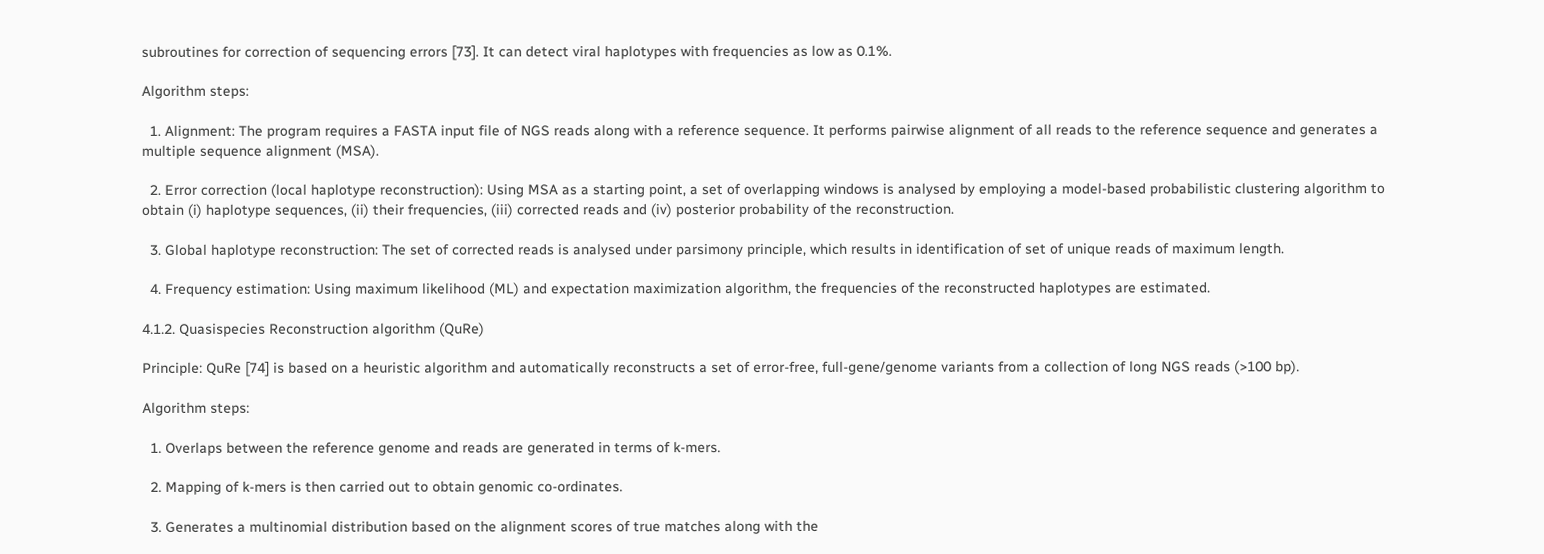subroutines for correction of sequencing errors [73]. It can detect viral haplotypes with frequencies as low as 0.1%.

Algorithm steps:

  1. Alignment: The program requires a FASTA input file of NGS reads along with a reference sequence. It performs pairwise alignment of all reads to the reference sequence and generates a multiple sequence alignment (MSA).

  2. Error correction (local haplotype reconstruction): Using MSA as a starting point, a set of overlapping windows is analysed by employing a model-based probabilistic clustering algorithm to obtain (i) haplotype sequences, (ii) their frequencies, (iii) corrected reads and (iv) posterior probability of the reconstruction.

  3. Global haplotype reconstruction: The set of corrected reads is analysed under parsimony principle, which results in identification of set of unique reads of maximum length.

  4. Frequency estimation: Using maximum likelihood (ML) and expectation maximization algorithm, the frequencies of the reconstructed haplotypes are estimated.

4.1.2. Quasispecies Reconstruction algorithm (QuRe)

Principle: QuRe [74] is based on a heuristic algorithm and automatically reconstructs a set of error-free, full-gene/genome variants from a collection of long NGS reads (>100 bp).

Algorithm steps:

  1. Overlaps between the reference genome and reads are generated in terms of k-mers.

  2. Mapping of k-mers is then carried out to obtain genomic co-ordinates.

  3. Generates a multinomial distribution based on the alignment scores of true matches along with the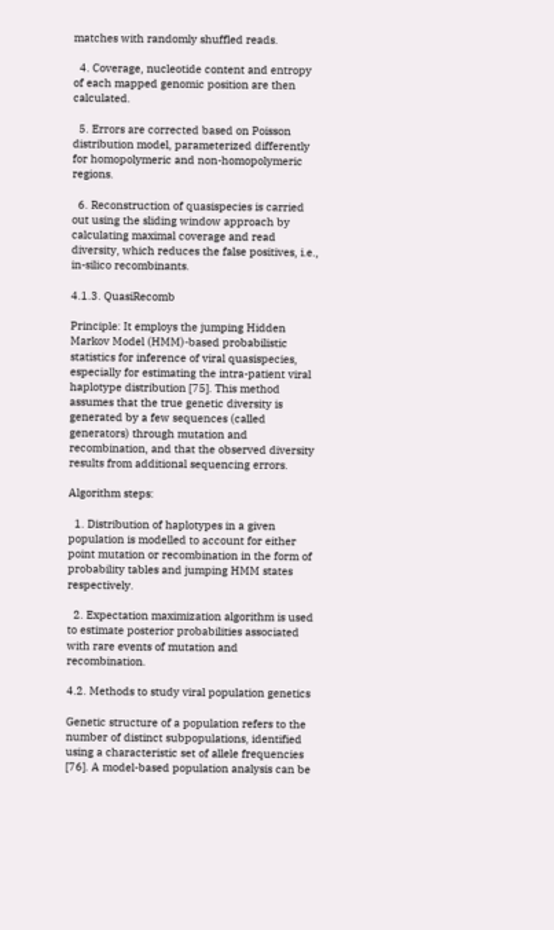matches with randomly shuffled reads.

  4. Coverage, nucleotide content and entropy of each mapped genomic position are then calculated.

  5. Errors are corrected based on Poisson distribution model, parameterized differently for homopolymeric and non-homopolymeric regions.

  6. Reconstruction of quasispecies is carried out using the sliding window approach by calculating maximal coverage and read diversity, which reduces the false positives, i.e., in-silico recombinants.

4.1.3. QuasiRecomb

Principle: It employs the jumping Hidden Markov Model (HMM)-based probabilistic statistics for inference of viral quasispecies, especially for estimating the intra-patient viral haplotype distribution [75]. This method assumes that the true genetic diversity is generated by a few sequences (called generators) through mutation and recombination, and that the observed diversity results from additional sequencing errors.

Algorithm steps:

  1. Distribution of haplotypes in a given population is modelled to account for either point mutation or recombination in the form of probability tables and jumping HMM states respectively.

  2. Expectation maximization algorithm is used to estimate posterior probabilities associated with rare events of mutation and recombination.

4.2. Methods to study viral population genetics

Genetic structure of a population refers to the number of distinct subpopulations, identified using a characteristic set of allele frequencies [76]. A model-based population analysis can be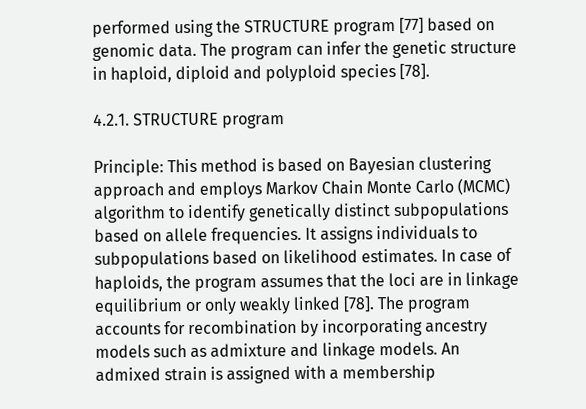performed using the STRUCTURE program [77] based on genomic data. The program can infer the genetic structure in haploid, diploid and polyploid species [78].

4.2.1. STRUCTURE program

Principle: This method is based on Bayesian clustering approach and employs Markov Chain Monte Carlo (MCMC) algorithm to identify genetically distinct subpopulations based on allele frequencies. It assigns individuals to subpopulations based on likelihood estimates. In case of haploids, the program assumes that the loci are in linkage equilibrium or only weakly linked [78]. The program accounts for recombination by incorporating ancestry models such as admixture and linkage models. An admixed strain is assigned with a membership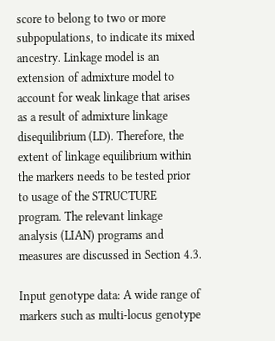score to belong to two or more subpopulations, to indicate its mixed ancestry. Linkage model is an extension of admixture model to account for weak linkage that arises as a result of admixture linkage disequilibrium (LD). Therefore, the extent of linkage equilibrium within the markers needs to be tested prior to usage of the STRUCTURE program. The relevant linkage analysis (LIAN) programs and measures are discussed in Section 4.3.

Input genotype data: A wide range of markers such as multi-locus genotype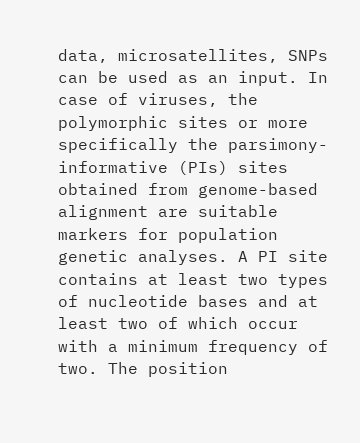data, microsatellites, SNPs can be used as an input. In case of viruses, the polymorphic sites or more specifically the parsimony-informative (PIs) sites obtained from genome-based alignment are suitable markers for population genetic analyses. A PI site contains at least two types of nucleotide bases and at least two of which occur with a minimum frequency of two. The position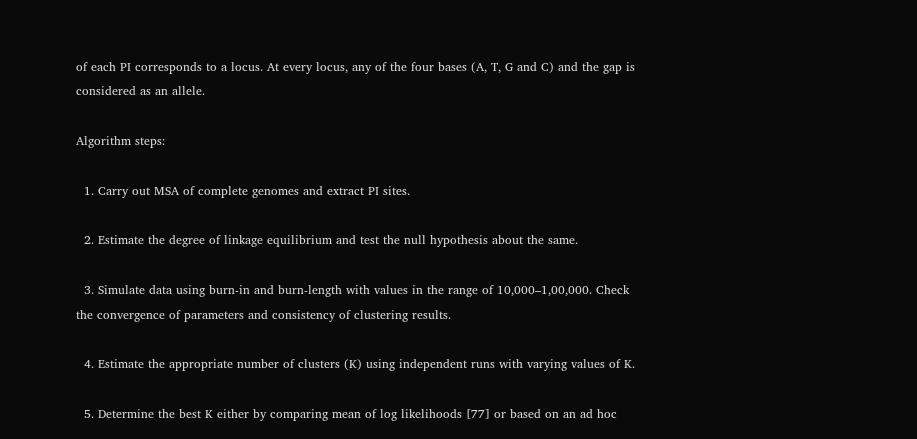of each PI corresponds to a locus. At every locus, any of the four bases (A, T, G and C) and the gap is considered as an allele.

Algorithm steps:

  1. Carry out MSA of complete genomes and extract PI sites.

  2. Estimate the degree of linkage equilibrium and test the null hypothesis about the same.

  3. Simulate data using burn-in and burn-length with values in the range of 10,000–1,00,000. Check the convergence of parameters and consistency of clustering results.

  4. Estimate the appropriate number of clusters (K) using independent runs with varying values of K.

  5. Determine the best K either by comparing mean of log likelihoods [77] or based on an ad hoc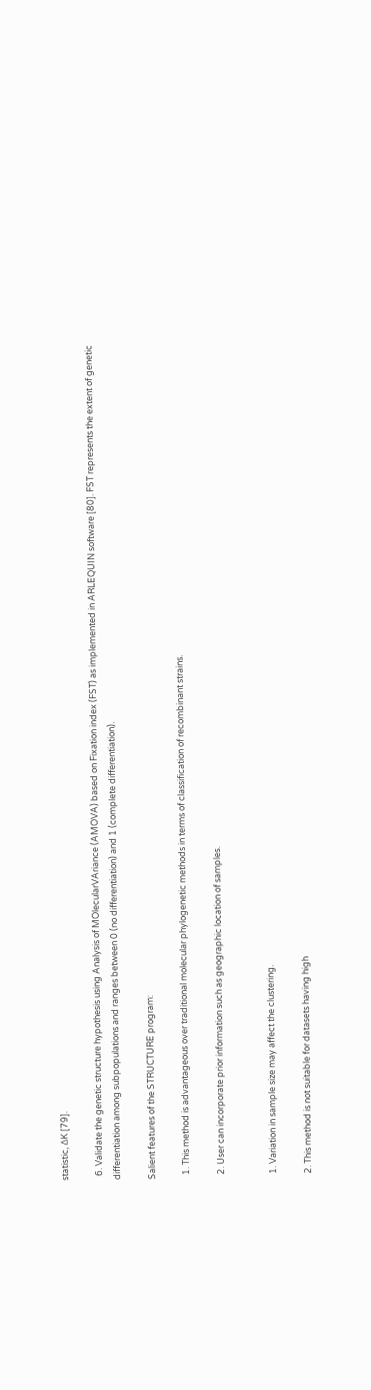statistic, ∆K [79].

  6. Validate the genetic structure hypothesis using Analysis of MOlecularVAriance (AMOVA) based on Fixation index (FST) as implemented in ARLEQUIN software [80]. FST represents the extent of genetic differentiation among subpopulations and ranges between 0 (no differentiation) and 1 (complete differentiation).

Salient features of the STRUCTURE program:

  1. This method is advantageous over traditional molecular phylogenetic methods in terms of classification of recombinant strains.

  2. User can incorporate prior information such as geographic location of samples.


  1. Variation in sample size may affect the clustering.

  2. This method is not suitable for datasets having high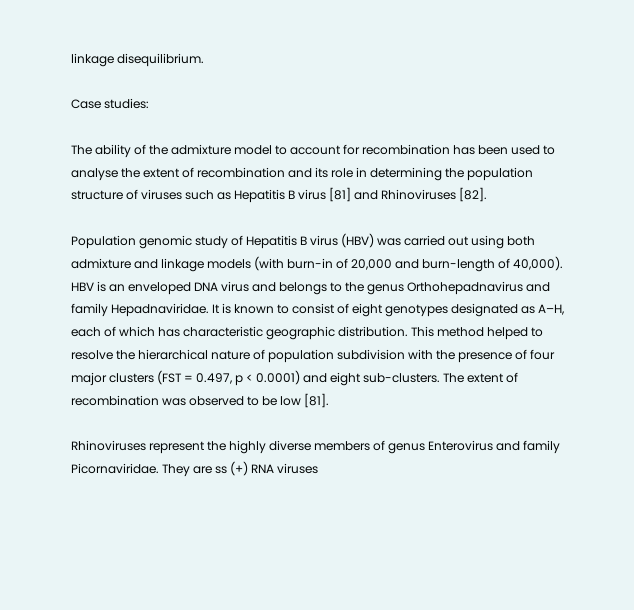linkage disequilibrium.

Case studies:

The ability of the admixture model to account for recombination has been used to analyse the extent of recombination and its role in determining the population structure of viruses such as Hepatitis B virus [81] and Rhinoviruses [82].

Population genomic study of Hepatitis B virus (HBV) was carried out using both admixture and linkage models (with burn-in of 20,000 and burn-length of 40,000). HBV is an enveloped DNA virus and belongs to the genus Orthohepadnavirus and family Hepadnaviridae. It is known to consist of eight genotypes designated as A–H, each of which has characteristic geographic distribution. This method helped to resolve the hierarchical nature of population subdivision with the presence of four major clusters (FST = 0.497, p < 0.0001) and eight sub-clusters. The extent of recombination was observed to be low [81].

Rhinoviruses represent the highly diverse members of genus Enterovirus and family Picornaviridae. They are ss (+) RNA viruses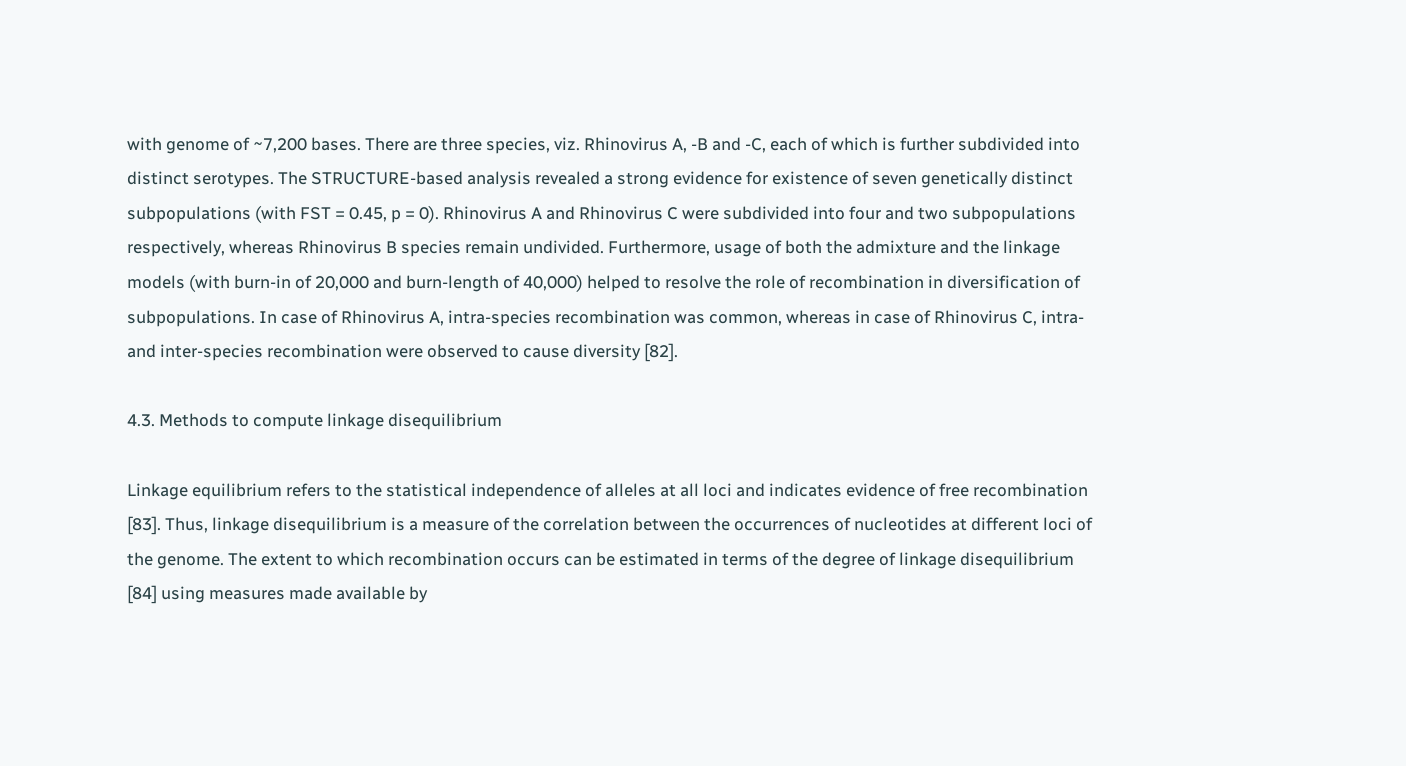with genome of ~7,200 bases. There are three species, viz. Rhinovirus A, -B and -C, each of which is further subdivided into distinct serotypes. The STRUCTURE-based analysis revealed a strong evidence for existence of seven genetically distinct subpopulations (with FST = 0.45, p = 0). Rhinovirus A and Rhinovirus C were subdivided into four and two subpopulations respectively, whereas Rhinovirus B species remain undivided. Furthermore, usage of both the admixture and the linkage models (with burn-in of 20,000 and burn-length of 40,000) helped to resolve the role of recombination in diversification of subpopulations. In case of Rhinovirus A, intra-species recombination was common, whereas in case of Rhinovirus C, intra- and inter-species recombination were observed to cause diversity [82].

4.3. Methods to compute linkage disequilibrium

Linkage equilibrium refers to the statistical independence of alleles at all loci and indicates evidence of free recombination [83]. Thus, linkage disequilibrium is a measure of the correlation between the occurrences of nucleotides at different loci of the genome. The extent to which recombination occurs can be estimated in terms of the degree of linkage disequilibrium [84] using measures made available by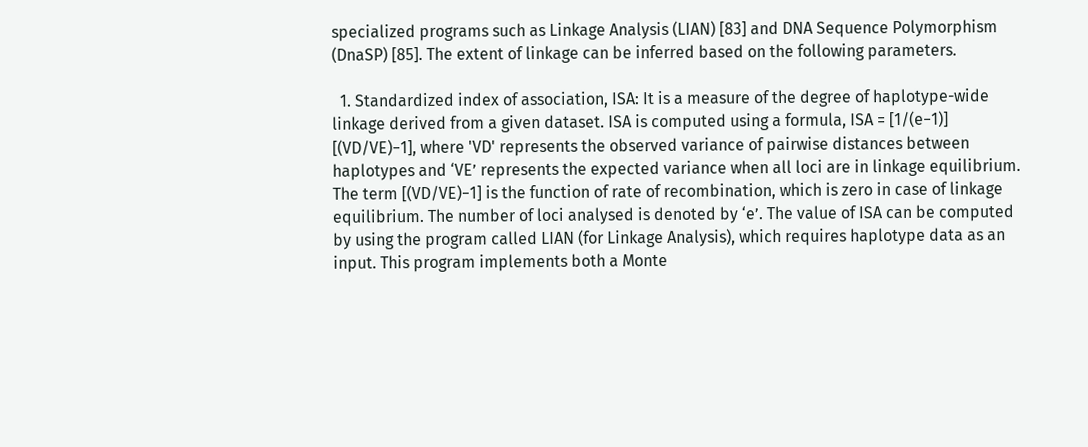specialized programs such as Linkage Analysis (LIAN) [83] and DNA Sequence Polymorphism (DnaSP) [85]. The extent of linkage can be inferred based on the following parameters.

  1. Standardized index of association, ISA: It is a measure of the degree of haplotype-wide linkage derived from a given dataset. ISA is computed using a formula, ISA = [1/(e−1)] [(VD/VE)−1], where 'VD' represents the observed variance of pairwise distances between haplotypes and ‘VE’ represents the expected variance when all loci are in linkage equilibrium. The term [(VD/VE)−1] is the function of rate of recombination, which is zero in case of linkage equilibrium. The number of loci analysed is denoted by ‘e’. The value of ISA can be computed by using the program called LIAN (for Linkage Analysis), which requires haplotype data as an input. This program implements both a Monte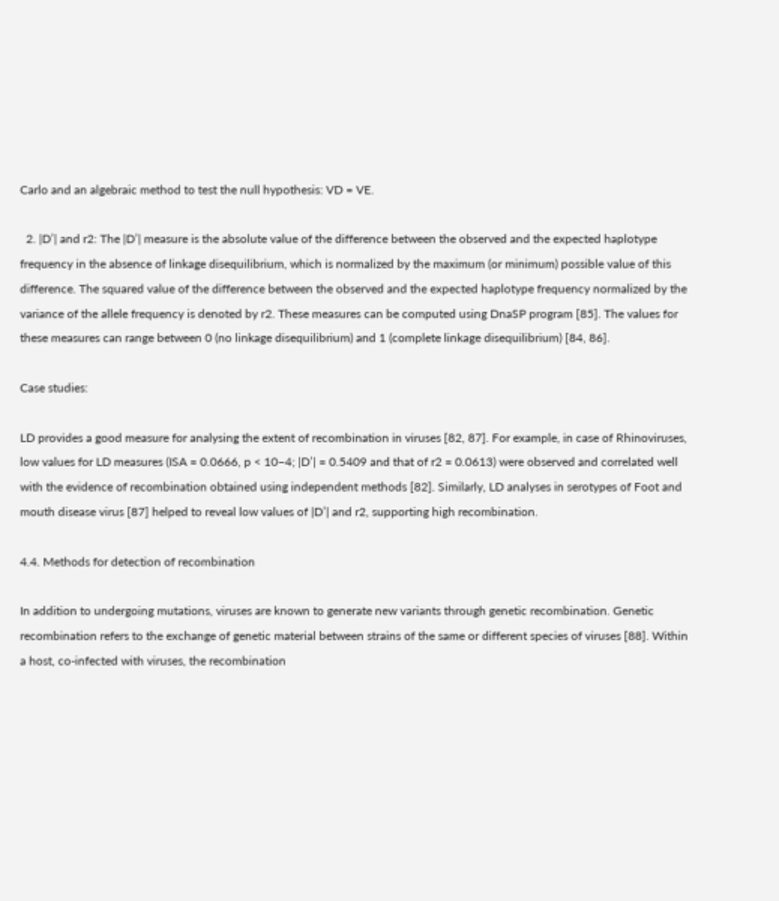Carlo and an algebraic method to test the null hypothesis: VD = VE.

  2. |D’| and r2: The |D’| measure is the absolute value of the difference between the observed and the expected haplotype frequency in the absence of linkage disequilibrium, which is normalized by the maximum (or minimum) possible value of this difference. The squared value of the difference between the observed and the expected haplotype frequency normalized by the variance of the allele frequency is denoted by r2. These measures can be computed using DnaSP program [85]. The values for these measures can range between 0 (no linkage disequilibrium) and 1 (complete linkage disequilibrium) [84, 86].

Case studies:

LD provides a good measure for analysing the extent of recombination in viruses [82, 87]. For example, in case of Rhinoviruses, low values for LD measures (ISA = 0.0666, p < 10−4; |D’| = 0.5409 and that of r2 = 0.0613) were observed and correlated well with the evidence of recombination obtained using independent methods [82]. Similarly, LD analyses in serotypes of Foot and mouth disease virus [87] helped to reveal low values of |D’| and r2, supporting high recombination.

4.4. Methods for detection of recombination

In addition to undergoing mutations, viruses are known to generate new variants through genetic recombination. Genetic recombination refers to the exchange of genetic material between strains of the same or different species of viruses [88]. Within a host, co-infected with viruses, the recombination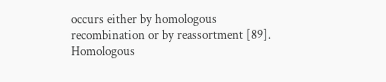occurs either by homologous recombination or by reassortment [89]. Homologous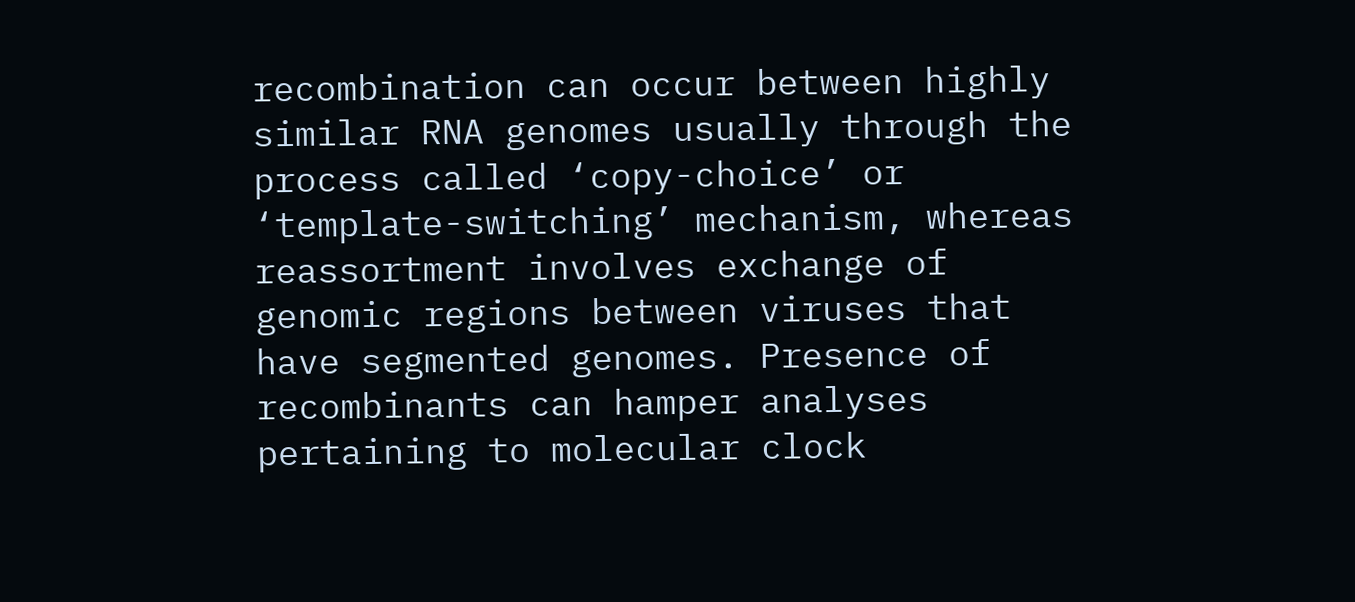recombination can occur between highly similar RNA genomes usually through the process called ‘copy-choice’ or ‘template-switching’ mechanism, whereas reassortment involves exchange of genomic regions between viruses that have segmented genomes. Presence of recombinants can hamper analyses pertaining to molecular clock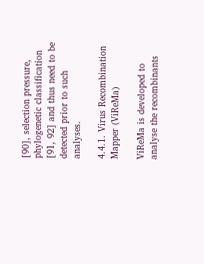[90], selection pressure, phylogenetic classification [91, 92] and thus need to be detected prior to such analyses.

4.4.1. Virus Recombination Mapper (ViReMa)

ViReMa is developed to analyse the recombinants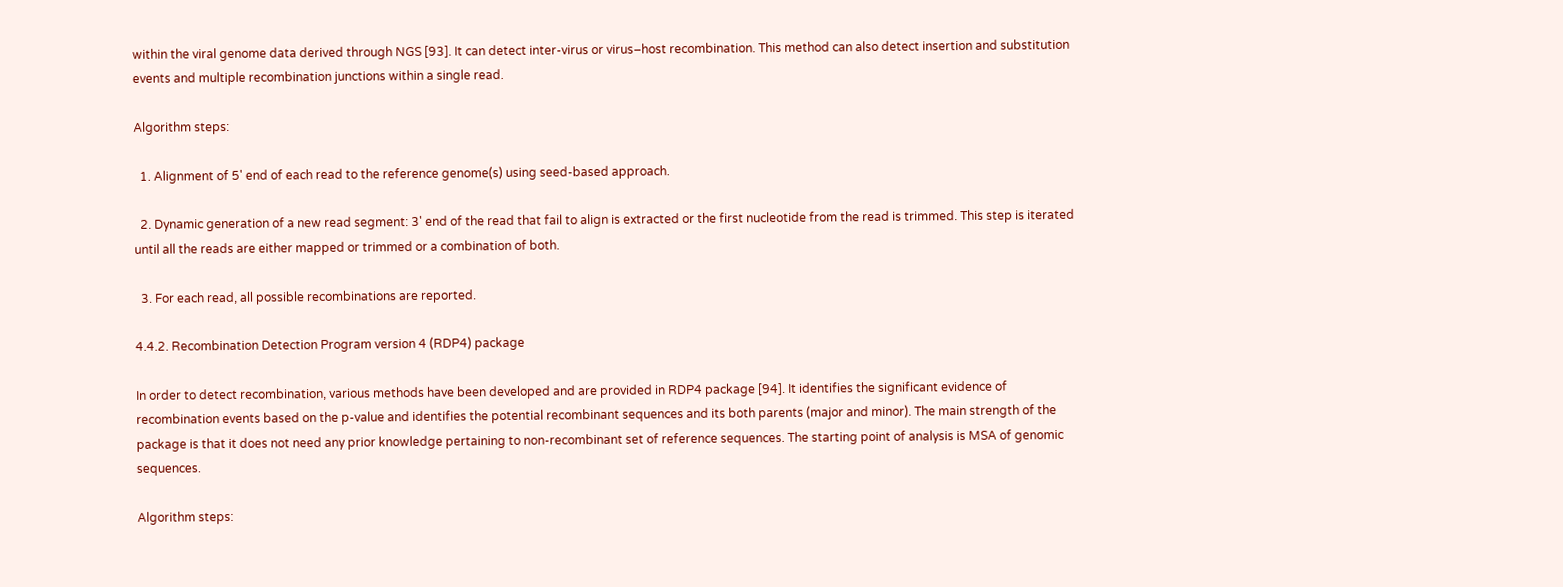within the viral genome data derived through NGS [93]. It can detect inter-virus or virus–host recombination. This method can also detect insertion and substitution events and multiple recombination junctions within a single read.

Algorithm steps:

  1. Alignment of 5' end of each read to the reference genome(s) using seed-based approach.

  2. Dynamic generation of a new read segment: 3' end of the read that fail to align is extracted or the first nucleotide from the read is trimmed. This step is iterated until all the reads are either mapped or trimmed or a combination of both.

  3. For each read, all possible recombinations are reported.

4.4.2. Recombination Detection Program version 4 (RDP4) package

In order to detect recombination, various methods have been developed and are provided in RDP4 package [94]. It identifies the significant evidence of recombination events based on the p-value and identifies the potential recombinant sequences and its both parents (major and minor). The main strength of the package is that it does not need any prior knowledge pertaining to non-recombinant set of reference sequences. The starting point of analysis is MSA of genomic sequences.

Algorithm steps: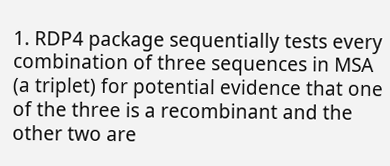1. RDP4 package sequentially tests every combination of three sequences in MSA (a triplet) for potential evidence that one of the three is a recombinant and the other two are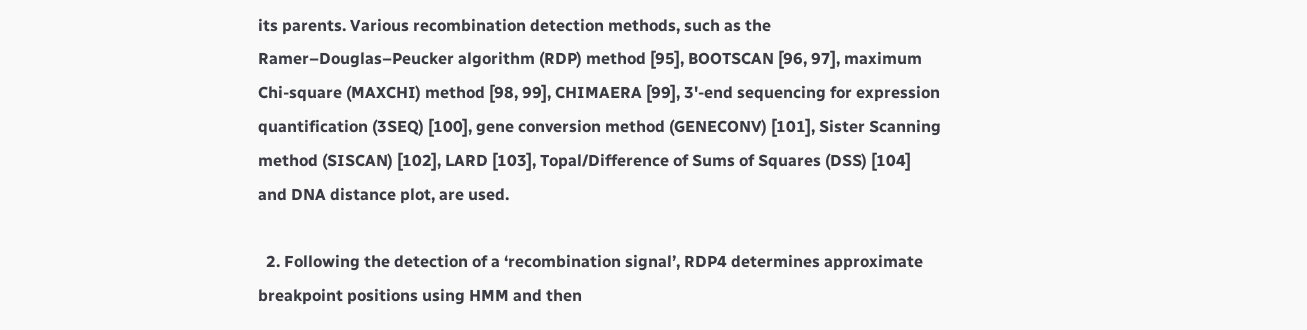its parents. Various recombination detection methods, such as the Ramer–Douglas–Peucker algorithm (RDP) method [95], BOOTSCAN [96, 97], maximum Chi-square (MAXCHI) method [98, 99], CHIMAERA [99], 3'-end sequencing for expression quantification (3SEQ) [100], gene conversion method (GENECONV) [101], Sister Scanning method (SISCAN) [102], LARD [103], Topal/Difference of Sums of Squares (DSS) [104] and DNA distance plot, are used.

  2. Following the detection of a ‘recombination signal’, RDP4 determines approximate breakpoint positions using HMM and then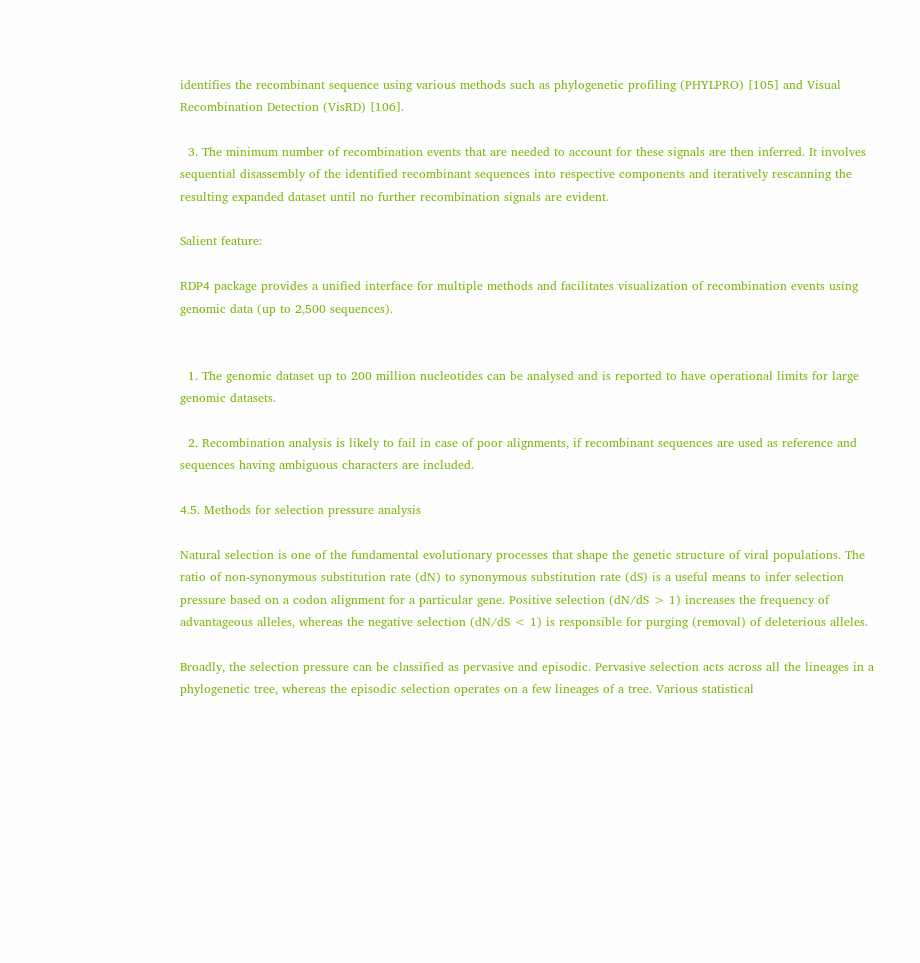identifies the recombinant sequence using various methods such as phylogenetic profiling (PHYLPRO) [105] and Visual Recombination Detection (VisRD) [106].

  3. The minimum number of recombination events that are needed to account for these signals are then inferred. It involves sequential disassembly of the identified recombinant sequences into respective components and iteratively rescanning the resulting expanded dataset until no further recombination signals are evident.

Salient feature:

RDP4 package provides a unified interface for multiple methods and facilitates visualization of recombination events using genomic data (up to 2,500 sequences).


  1. The genomic dataset up to 200 million nucleotides can be analysed and is reported to have operational limits for large genomic datasets.

  2. Recombination analysis is likely to fail in case of poor alignments, if recombinant sequences are used as reference and sequences having ambiguous characters are included.

4.5. Methods for selection pressure analysis

Natural selection is one of the fundamental evolutionary processes that shape the genetic structure of viral populations. The ratio of non-synonymous substitution rate (dN) to synonymous substitution rate (dS) is a useful means to infer selection pressure based on a codon alignment for a particular gene. Positive selection (dN/dS > 1) increases the frequency of advantageous alleles, whereas the negative selection (dN/dS < 1) is responsible for purging (removal) of deleterious alleles.

Broadly, the selection pressure can be classified as pervasive and episodic. Pervasive selection acts across all the lineages in a phylogenetic tree, whereas the episodic selection operates on a few lineages of a tree. Various statistical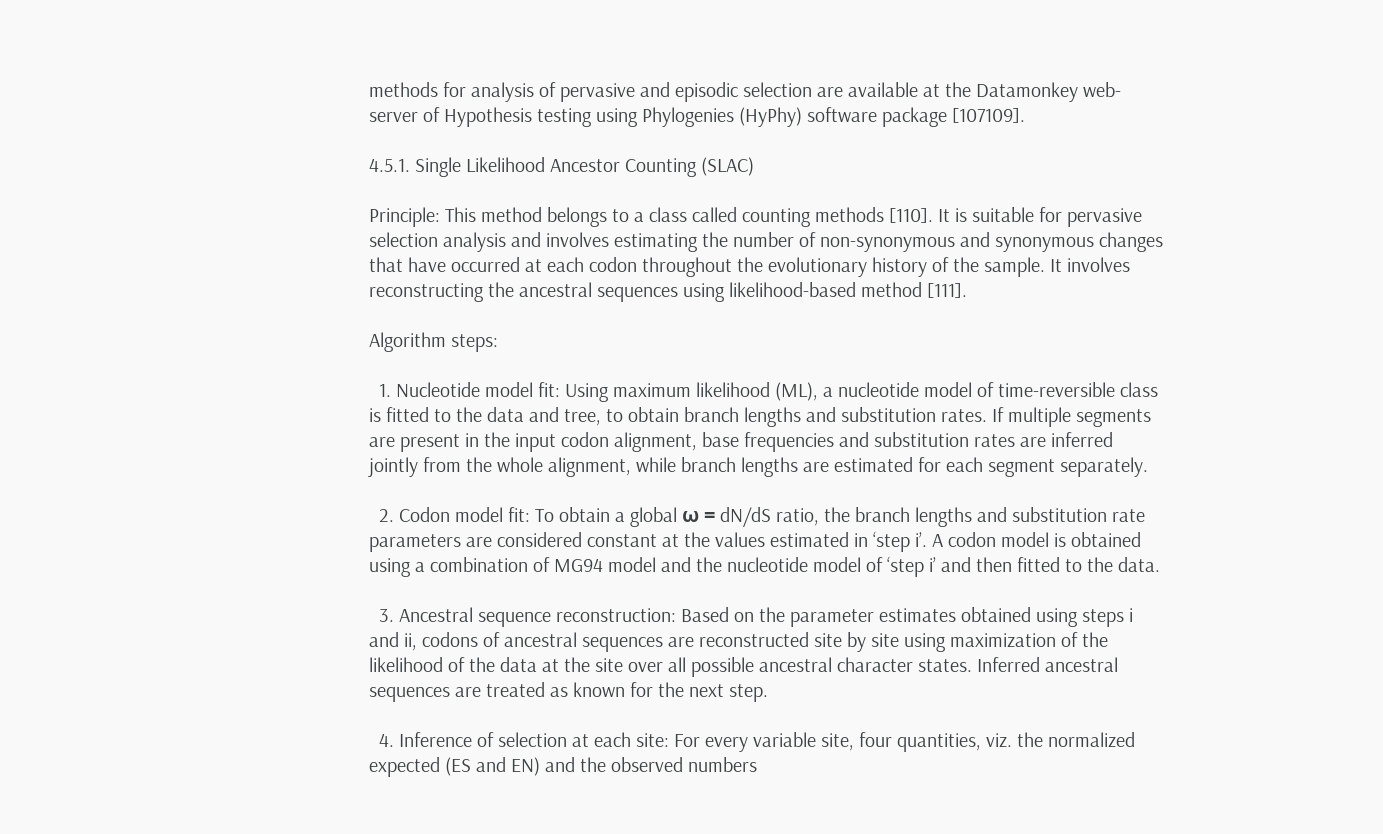methods for analysis of pervasive and episodic selection are available at the Datamonkey web-server of Hypothesis testing using Phylogenies (HyPhy) software package [107109].

4.5.1. Single Likelihood Ancestor Counting (SLAC)

Principle: This method belongs to a class called counting methods [110]. It is suitable for pervasive selection analysis and involves estimating the number of non-synonymous and synonymous changes that have occurred at each codon throughout the evolutionary history of the sample. It involves reconstructing the ancestral sequences using likelihood-based method [111].

Algorithm steps:

  1. Nucleotide model fit: Using maximum likelihood (ML), a nucleotide model of time-reversible class is fitted to the data and tree, to obtain branch lengths and substitution rates. If multiple segments are present in the input codon alignment, base frequencies and substitution rates are inferred jointly from the whole alignment, while branch lengths are estimated for each segment separately.

  2. Codon model fit: To obtain a global ω = dN/dS ratio, the branch lengths and substitution rate parameters are considered constant at the values estimated in ‘step i’. A codon model is obtained using a combination of MG94 model and the nucleotide model of ‘step i’ and then fitted to the data.

  3. Ancestral sequence reconstruction: Based on the parameter estimates obtained using steps i and ii, codons of ancestral sequences are reconstructed site by site using maximization of the likelihood of the data at the site over all possible ancestral character states. Inferred ancestral sequences are treated as known for the next step.

  4. Inference of selection at each site: For every variable site, four quantities, viz. the normalized expected (ES and EN) and the observed numbers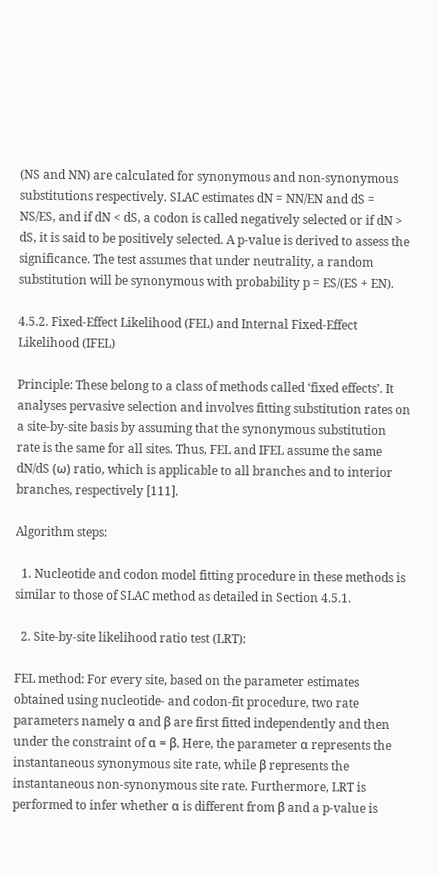(NS and NN) are calculated for synonymous and non-synonymous substitutions respectively. SLAC estimates dN = NN/EN and dS = NS/ES, and if dN < dS, a codon is called negatively selected or if dN > dS, it is said to be positively selected. A p-value is derived to assess the significance. The test assumes that under neutrality, a random substitution will be synonymous with probability p = ES/(ES + EN).

4.5.2. Fixed-Effect Likelihood (FEL) and Internal Fixed-Effect Likelihood (IFEL)

Principle: These belong to a class of methods called ‘fixed effects’. It analyses pervasive selection and involves fitting substitution rates on a site-by-site basis by assuming that the synonymous substitution rate is the same for all sites. Thus, FEL and IFEL assume the same dN/dS (ω) ratio, which is applicable to all branches and to interior branches, respectively [111].

Algorithm steps:

  1. Nucleotide and codon model fitting procedure in these methods is similar to those of SLAC method as detailed in Section 4.5.1.

  2. Site-by-site likelihood ratio test (LRT):

FEL method: For every site, based on the parameter estimates obtained using nucleotide- and codon-fit procedure, two rate parameters namely α and β are first fitted independently and then under the constraint of α = β. Here, the parameter α represents the instantaneous synonymous site rate, while β represents the instantaneous non-synonymous site rate. Furthermore, LRT is performed to infer whether α is different from β and a p-value is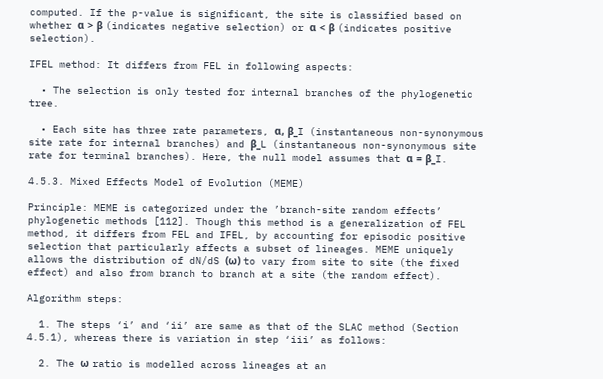computed. If the p-value is significant, the site is classified based on whether α > β (indicates negative selection) or α < β (indicates positive selection).

IFEL method: It differs from FEL in following aspects:

  • The selection is only tested for internal branches of the phylogenetic tree.

  • Each site has three rate parameters, α, β_I (instantaneous non-synonymous site rate for internal branches) and β_L (instantaneous non-synonymous site rate for terminal branches). Here, the null model assumes that α = β_I.

4.5.3. Mixed Effects Model of Evolution (MEME)

Principle: MEME is categorized under the ’branch-site random effects’ phylogenetic methods [112]. Though this method is a generalization of FEL method, it differs from FEL and IFEL, by accounting for episodic positive selection that particularly affects a subset of lineages. MEME uniquely allows the distribution of dN/dS (ω) to vary from site to site (the fixed effect) and also from branch to branch at a site (the random effect).

Algorithm steps:

  1. The steps ‘i’ and ‘ii’ are same as that of the SLAC method (Section 4.5.1), whereas there is variation in step ‘iii’ as follows:

  2. The ω ratio is modelled across lineages at an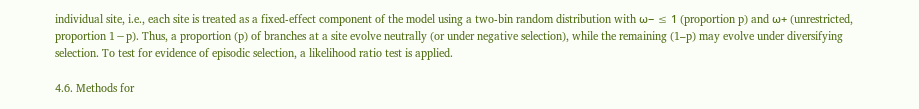individual site, i.e., each site is treated as a fixed-effect component of the model using a two-bin random distribution with ω− ≤ 1 (proportion p) and ω+ (unrestricted, proportion 1−p). Thus, a proportion (p) of branches at a site evolve neutrally (or under negative selection), while the remaining (1–p) may evolve under diversifying selection. To test for evidence of episodic selection, a likelihood ratio test is applied.

4.6. Methods for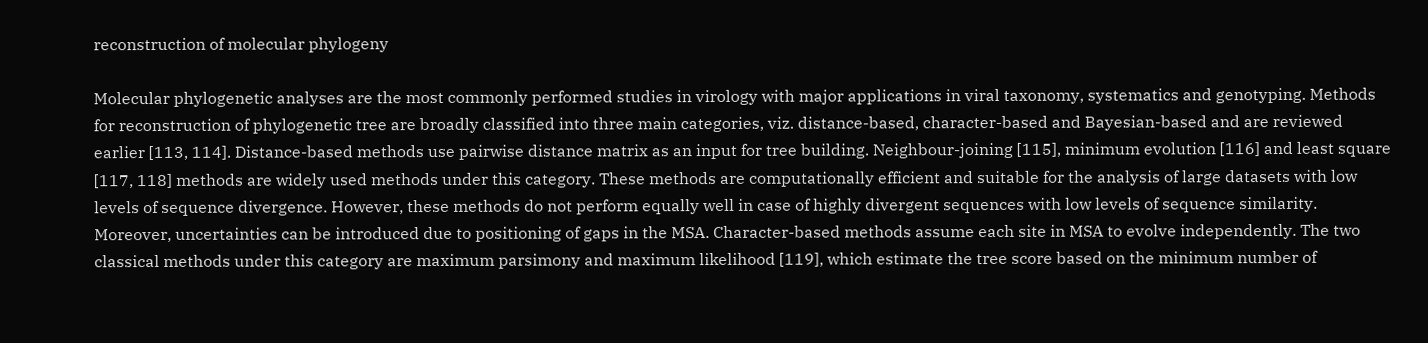reconstruction of molecular phylogeny

Molecular phylogenetic analyses are the most commonly performed studies in virology with major applications in viral taxonomy, systematics and genotyping. Methods for reconstruction of phylogenetic tree are broadly classified into three main categories, viz. distance-based, character-based and Bayesian-based and are reviewed earlier [113, 114]. Distance-based methods use pairwise distance matrix as an input for tree building. Neighbour-joining [115], minimum evolution [116] and least square [117, 118] methods are widely used methods under this category. These methods are computationally efficient and suitable for the analysis of large datasets with low levels of sequence divergence. However, these methods do not perform equally well in case of highly divergent sequences with low levels of sequence similarity. Moreover, uncertainties can be introduced due to positioning of gaps in the MSA. Character-based methods assume each site in MSA to evolve independently. The two classical methods under this category are maximum parsimony and maximum likelihood [119], which estimate the tree score based on the minimum number of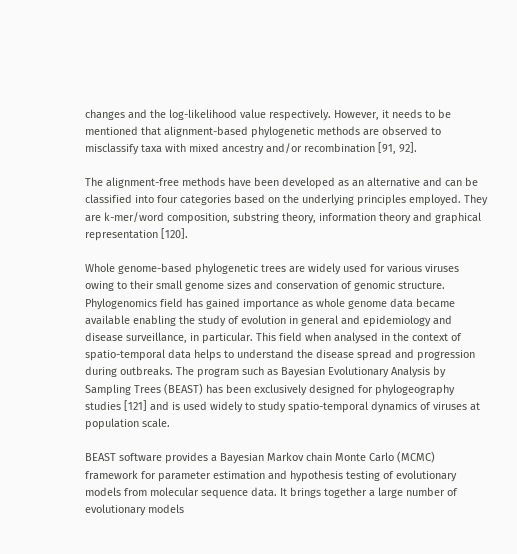changes and the log-likelihood value respectively. However, it needs to be mentioned that alignment-based phylogenetic methods are observed to misclassify taxa with mixed ancestry and/or recombination [91, 92].

The alignment-free methods have been developed as an alternative and can be classified into four categories based on the underlying principles employed. They are k-mer/word composition, substring theory, information theory and graphical representation [120].

Whole genome-based phylogenetic trees are widely used for various viruses owing to their small genome sizes and conservation of genomic structure. Phylogenomics field has gained importance as whole genome data became available enabling the study of evolution in general and epidemiology and disease surveillance, in particular. This field when analysed in the context of spatio-temporal data helps to understand the disease spread and progression during outbreaks. The program such as Bayesian Evolutionary Analysis by Sampling Trees (BEAST) has been exclusively designed for phylogeography studies [121] and is used widely to study spatio-temporal dynamics of viruses at population scale.

BEAST software provides a Bayesian Markov chain Monte Carlo (MCMC) framework for parameter estimation and hypothesis testing of evolutionary models from molecular sequence data. It brings together a large number of evolutionary models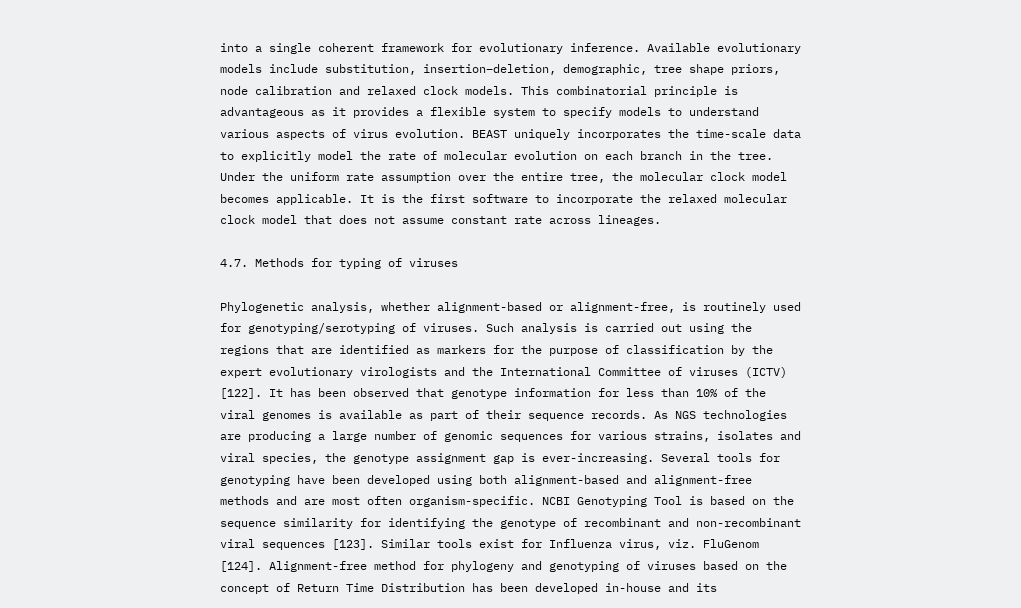into a single coherent framework for evolutionary inference. Available evolutionary models include substitution, insertion–deletion, demographic, tree shape priors, node calibration and relaxed clock models. This combinatorial principle is advantageous as it provides a flexible system to specify models to understand various aspects of virus evolution. BEAST uniquely incorporates the time-scale data to explicitly model the rate of molecular evolution on each branch in the tree. Under the uniform rate assumption over the entire tree, the molecular clock model becomes applicable. It is the first software to incorporate the relaxed molecular clock model that does not assume constant rate across lineages.

4.7. Methods for typing of viruses

Phylogenetic analysis, whether alignment-based or alignment-free, is routinely used for genotyping/serotyping of viruses. Such analysis is carried out using the regions that are identified as markers for the purpose of classification by the expert evolutionary virologists and the International Committee of viruses (ICTV) [122]. It has been observed that genotype information for less than 10% of the viral genomes is available as part of their sequence records. As NGS technologies are producing a large number of genomic sequences for various strains, isolates and viral species, the genotype assignment gap is ever-increasing. Several tools for genotyping have been developed using both alignment-based and alignment-free methods and are most often organism-specific. NCBI Genotyping Tool is based on the sequence similarity for identifying the genotype of recombinant and non-recombinant viral sequences [123]. Similar tools exist for Influenza virus, viz. FluGenom [124]. Alignment-free method for phylogeny and genotyping of viruses based on the concept of Return Time Distribution has been developed in-house and its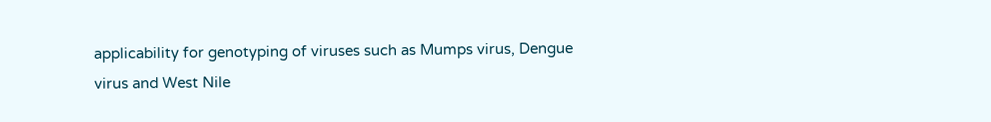applicability for genotyping of viruses such as Mumps virus, Dengue virus and West Nile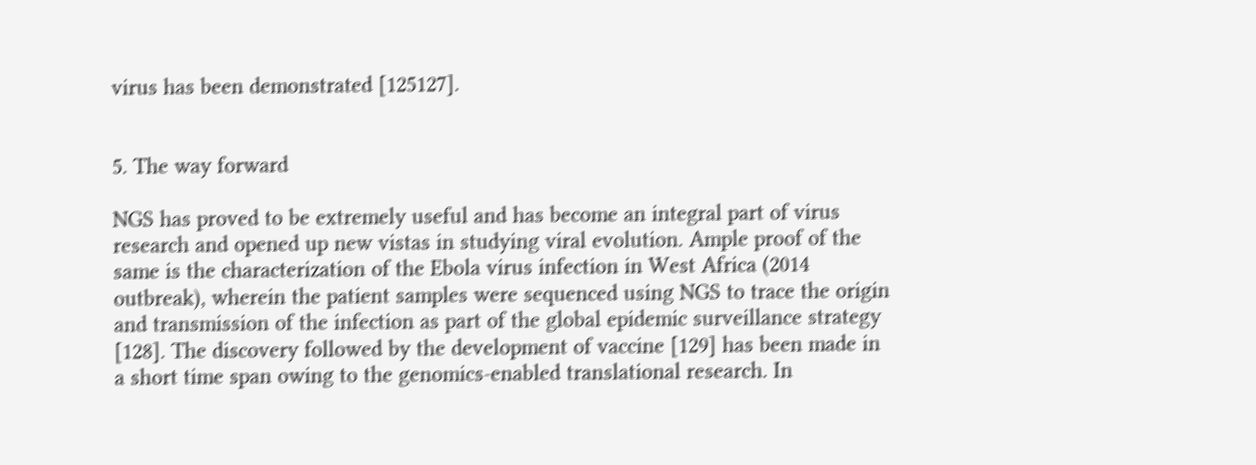virus has been demonstrated [125127].


5. The way forward

NGS has proved to be extremely useful and has become an integral part of virus research and opened up new vistas in studying viral evolution. Ample proof of the same is the characterization of the Ebola virus infection in West Africa (2014 outbreak), wherein the patient samples were sequenced using NGS to trace the origin and transmission of the infection as part of the global epidemic surveillance strategy [128]. The discovery followed by the development of vaccine [129] has been made in a short time span owing to the genomics-enabled translational research. In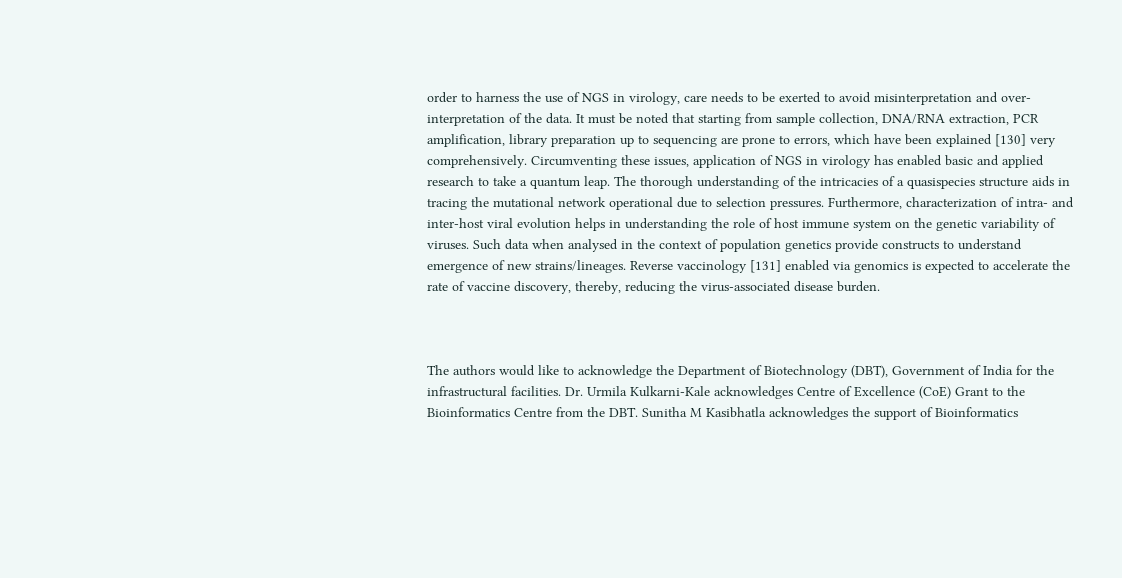order to harness the use of NGS in virology, care needs to be exerted to avoid misinterpretation and over-interpretation of the data. It must be noted that starting from sample collection, DNA/RNA extraction, PCR amplification, library preparation up to sequencing are prone to errors, which have been explained [130] very comprehensively. Circumventing these issues, application of NGS in virology has enabled basic and applied research to take a quantum leap. The thorough understanding of the intricacies of a quasispecies structure aids in tracing the mutational network operational due to selection pressures. Furthermore, characterization of intra- and inter-host viral evolution helps in understanding the role of host immune system on the genetic variability of viruses. Such data when analysed in the context of population genetics provide constructs to understand emergence of new strains/lineages. Reverse vaccinology [131] enabled via genomics is expected to accelerate the rate of vaccine discovery, thereby, reducing the virus-associated disease burden.



The authors would like to acknowledge the Department of Biotechnology (DBT), Government of India for the infrastructural facilities. Dr. Urmila Kulkarni-Kale acknowledges Centre of Excellence (CoE) Grant to the Bioinformatics Centre from the DBT. Sunitha M Kasibhatla acknowledges the support of Bioinformatics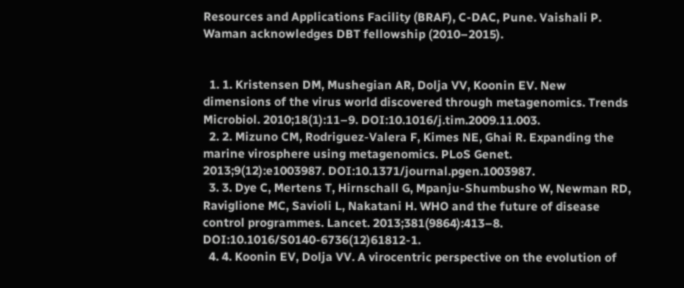Resources and Applications Facility (BRAF), C-DAC, Pune. Vaishali P. Waman acknowledges DBT fellowship (2010–2015).


  1. 1. Kristensen DM, Mushegian AR, Dolja VV, Koonin EV. New dimensions of the virus world discovered through metagenomics. Trends Microbiol. 2010;18(1):11–9. DOI:10.1016/j.tim.2009.11.003.
  2. 2. Mizuno CM, Rodriguez-Valera F, Kimes NE, Ghai R. Expanding the marine virosphere using metagenomics. PLoS Genet. 2013;9(12):e1003987. DOI:10.1371/journal.pgen.1003987.
  3. 3. Dye C, Mertens T, Hirnschall G, Mpanju-Shumbusho W, Newman RD, Raviglione MC, Savioli L, Nakatani H. WHO and the future of disease control programmes. Lancet. 2013;381(9864):413–8. DOI:10.1016/S0140-6736(12)61812-1.
  4. 4. Koonin EV, Dolja VV. A virocentric perspective on the evolution of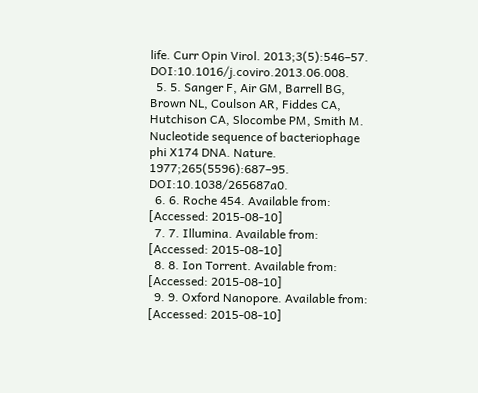life. Curr Opin Virol. 2013;3(5):546–57. DOI:10.1016/j.coviro.2013.06.008.
  5. 5. Sanger F, Air GM, Barrell BG, Brown NL, Coulson AR, Fiddes CA, Hutchison CA, Slocombe PM, Smith M. Nucleotide sequence of bacteriophage phi X174 DNA. Nature. 1977;265(5596):687–95. DOI:10.1038/265687a0.
  6. 6. Roche 454. Available from: [Accessed: 2015-08-10]
  7. 7. Illumina. Available from: [Accessed: 2015-08-10]
  8. 8. Ion Torrent. Available from: [Accessed: 2015-08-10]
  9. 9. Oxford Nanopore. Available from: [Accessed: 2015-08-10]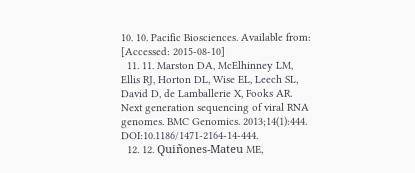10. 10. Pacific Biosciences. Available from: [Accessed: 2015-08-10]
  11. 11. Marston DA, McElhinney LM, Ellis RJ, Horton DL, Wise EL, Leech SL, David D, de Lamballerie X, Fooks AR. Next generation sequencing of viral RNA genomes. BMC Genomics. 2013;14(1):444. DOI:10.1186/1471-2164-14-444.
  12. 12. Quiñones-Mateu ME,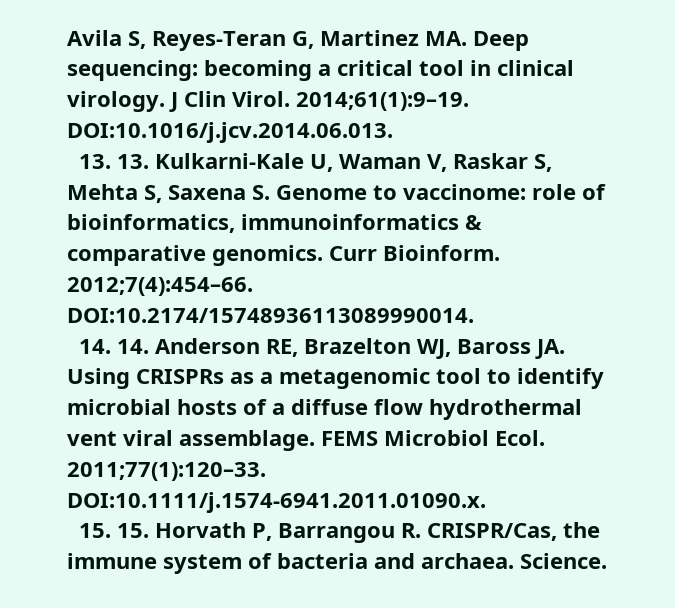Avila S, Reyes-Teran G, Martinez MA. Deep sequencing: becoming a critical tool in clinical virology. J Clin Virol. 2014;61(1):9–19. DOI:10.1016/j.jcv.2014.06.013.
  13. 13. Kulkarni-Kale U, Waman V, Raskar S, Mehta S, Saxena S. Genome to vaccinome: role of bioinformatics, immunoinformatics & comparative genomics. Curr Bioinform. 2012;7(4):454–66. DOI:10.2174/15748936113089990014.
  14. 14. Anderson RE, Brazelton WJ, Baross JA. Using CRISPRs as a metagenomic tool to identify microbial hosts of a diffuse flow hydrothermal vent viral assemblage. FEMS Microbiol Ecol. 2011;77(1):120–33. DOI:10.1111/j.1574-6941.2011.01090.x.
  15. 15. Horvath P, Barrangou R. CRISPR/Cas, the immune system of bacteria and archaea. Science.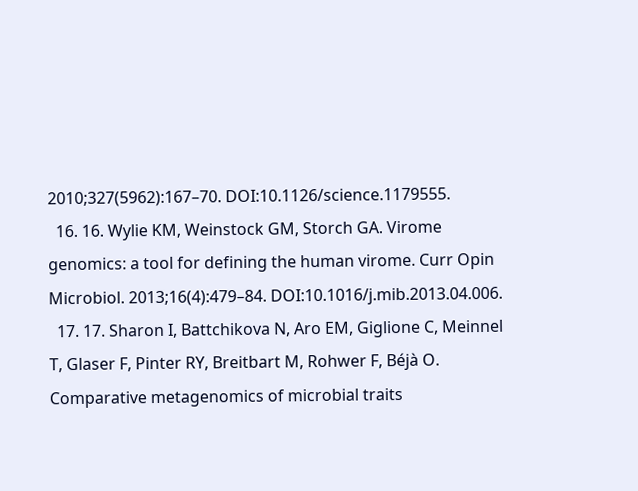2010;327(5962):167–70. DOI:10.1126/science.1179555.
  16. 16. Wylie KM, Weinstock GM, Storch GA. Virome genomics: a tool for defining the human virome. Curr Opin Microbiol. 2013;16(4):479–84. DOI:10.1016/j.mib.2013.04.006.
  17. 17. Sharon I, Battchikova N, Aro EM, Giglione C, Meinnel T, Glaser F, Pinter RY, Breitbart M, Rohwer F, Béjà O. Comparative metagenomics of microbial traits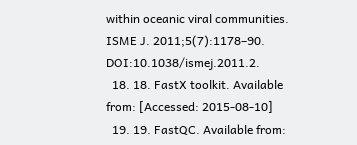within oceanic viral communities. ISME J. 2011;5(7):1178–90. DOI:10.1038/ismej.2011.2.
  18. 18. FastX toolkit. Available from: [Accessed: 2015-08-10]
  19. 19. FastQC. Available from: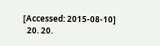[Accessed: 2015-08-10]
  20. 20.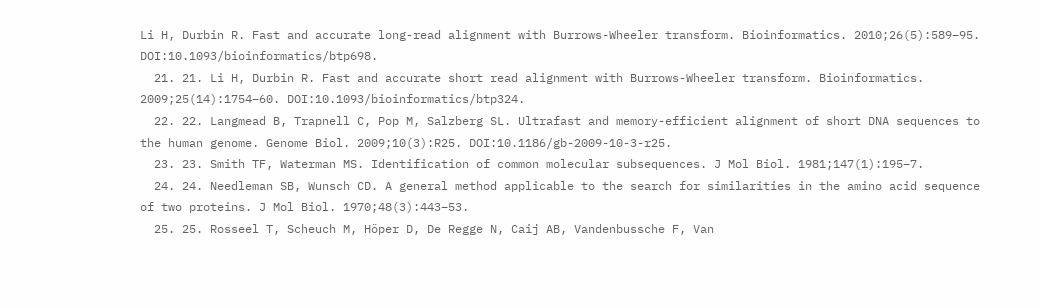Li H, Durbin R. Fast and accurate long-read alignment with Burrows-Wheeler transform. Bioinformatics. 2010;26(5):589–95. DOI:10.1093/bioinformatics/btp698.
  21. 21. Li H, Durbin R. Fast and accurate short read alignment with Burrows-Wheeler transform. Bioinformatics. 2009;25(14):1754–60. DOI:10.1093/bioinformatics/btp324.
  22. 22. Langmead B, Trapnell C, Pop M, Salzberg SL. Ultrafast and memory-efficient alignment of short DNA sequences to the human genome. Genome Biol. 2009;10(3):R25. DOI:10.1186/gb-2009-10-3-r25.
  23. 23. Smith TF, Waterman MS. Identification of common molecular subsequences. J Mol Biol. 1981;147(1):195–7.
  24. 24. Needleman SB, Wunsch CD. A general method applicable to the search for similarities in the amino acid sequence of two proteins. J Mol Biol. 1970;48(3):443–53.
  25. 25. Rosseel T, Scheuch M, Höper D, De Regge N, Caij AB, Vandenbussche F, Van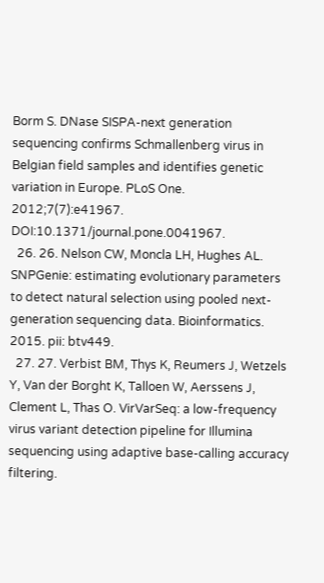Borm S. DNase SISPA-next generation sequencing confirms Schmallenberg virus in Belgian field samples and identifies genetic variation in Europe. PLoS One. 2012;7(7):e41967. DOI:10.1371/journal.pone.0041967.
  26. 26. Nelson CW, Moncla LH, Hughes AL. SNPGenie: estimating evolutionary parameters to detect natural selection using pooled next-generation sequencing data. Bioinformatics. 2015. pii: btv449.
  27. 27. Verbist BM, Thys K, Reumers J, Wetzels Y, Van der Borght K, Talloen W, Aerssens J, Clement L, Thas O. VirVarSeq: a low-frequency virus variant detection pipeline for Illumina sequencing using adaptive base-calling accuracy filtering.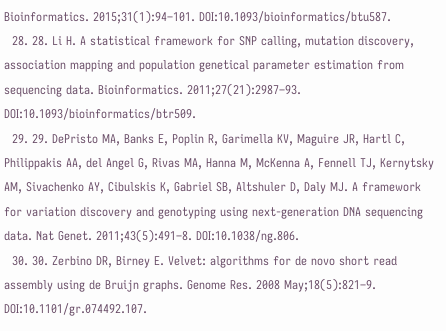Bioinformatics. 2015;31(1):94–101. DOI:10.1093/bioinformatics/btu587.
  28. 28. Li H. A statistical framework for SNP calling, mutation discovery, association mapping and population genetical parameter estimation from sequencing data. Bioinformatics. 2011;27(21):2987–93. DOI:10.1093/bioinformatics/btr509.
  29. 29. DePristo MA, Banks E, Poplin R, Garimella KV, Maguire JR, Hartl C, Philippakis AA, del Angel G, Rivas MA, Hanna M, McKenna A, Fennell TJ, Kernytsky AM, Sivachenko AY, Cibulskis K, Gabriel SB, Altshuler D, Daly MJ. A framework for variation discovery and genotyping using next-generation DNA sequencing data. Nat Genet. 2011;43(5):491–8. DOI:10.1038/ng.806.
  30. 30. Zerbino DR, Birney E. Velvet: algorithms for de novo short read assembly using de Bruijn graphs. Genome Res. 2008 May;18(5):821–9. DOI:10.1101/gr.074492.107.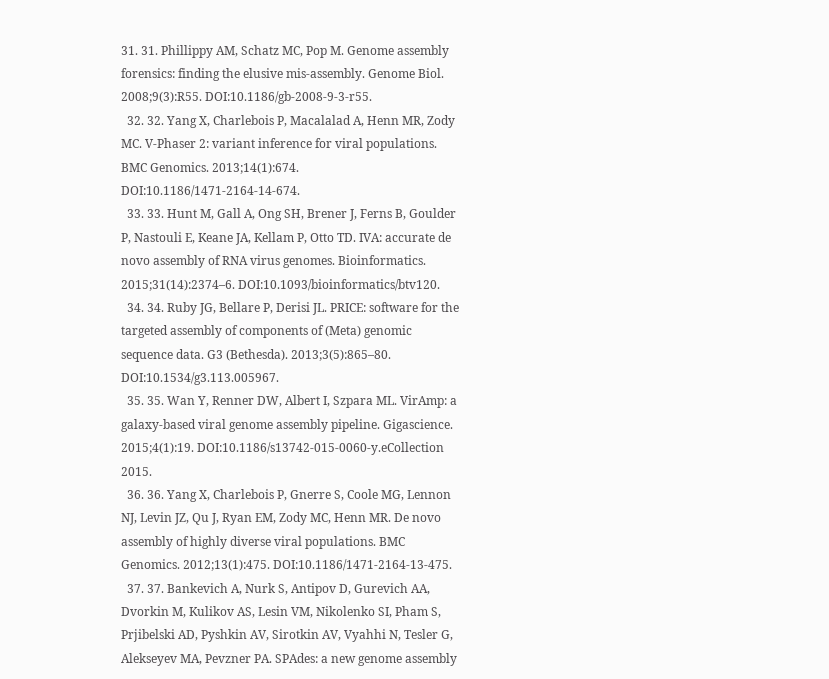31. 31. Phillippy AM, Schatz MC, Pop M. Genome assembly forensics: finding the elusive mis-assembly. Genome Biol. 2008;9(3):R55. DOI:10.1186/gb-2008-9-3-r55.
  32. 32. Yang X, Charlebois P, Macalalad A, Henn MR, Zody MC. V-Phaser 2: variant inference for viral populations. BMC Genomics. 2013;14(1):674. DOI:10.1186/1471-2164-14-674.
  33. 33. Hunt M, Gall A, Ong SH, Brener J, Ferns B, Goulder P, Nastouli E, Keane JA, Kellam P, Otto TD. IVA: accurate de novo assembly of RNA virus genomes. Bioinformatics. 2015;31(14):2374–6. DOI:10.1093/bioinformatics/btv120.
  34. 34. Ruby JG, Bellare P, Derisi JL. PRICE: software for the targeted assembly of components of (Meta) genomic sequence data. G3 (Bethesda). 2013;3(5):865–80. DOI:10.1534/g3.113.005967.
  35. 35. Wan Y, Renner DW, Albert I, Szpara ML. VirAmp: a galaxy-based viral genome assembly pipeline. Gigascience. 2015;4(1):19. DOI:10.1186/s13742-015-0060-y.eCollection 2015.
  36. 36. Yang X, Charlebois P, Gnerre S, Coole MG, Lennon NJ, Levin JZ, Qu J, Ryan EM, Zody MC, Henn MR. De novo assembly of highly diverse viral populations. BMC Genomics. 2012;13(1):475. DOI:10.1186/1471-2164-13-475.
  37. 37. Bankevich A, Nurk S, Antipov D, Gurevich AA, Dvorkin M, Kulikov AS, Lesin VM, Nikolenko SI, Pham S, Prjibelski AD, Pyshkin AV, Sirotkin AV, Vyahhi N, Tesler G, Alekseyev MA, Pevzner PA. SPAdes: a new genome assembly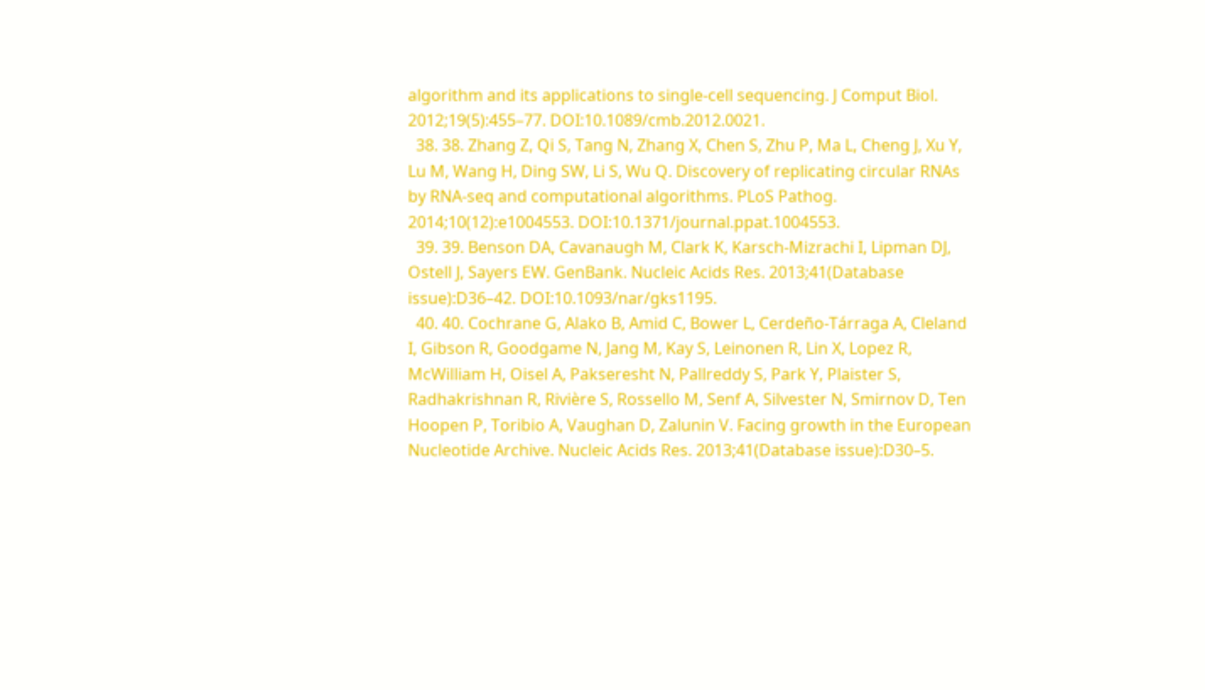algorithm and its applications to single-cell sequencing. J Comput Biol. 2012;19(5):455–77. DOI:10.1089/cmb.2012.0021.
  38. 38. Zhang Z, Qi S, Tang N, Zhang X, Chen S, Zhu P, Ma L, Cheng J, Xu Y, Lu M, Wang H, Ding SW, Li S, Wu Q. Discovery of replicating circular RNAs by RNA-seq and computational algorithms. PLoS Pathog. 2014;10(12):e1004553. DOI:10.1371/journal.ppat.1004553.
  39. 39. Benson DA, Cavanaugh M, Clark K, Karsch-Mizrachi I, Lipman DJ, Ostell J, Sayers EW. GenBank. Nucleic Acids Res. 2013;41(Database issue):D36–42. DOI:10.1093/nar/gks1195.
  40. 40. Cochrane G, Alako B, Amid C, Bower L, Cerdeño-Tárraga A, Cleland I, Gibson R, Goodgame N, Jang M, Kay S, Leinonen R, Lin X, Lopez R, McWilliam H, Oisel A, Pakseresht N, Pallreddy S, Park Y, Plaister S, Radhakrishnan R, Rivière S, Rossello M, Senf A, Silvester N, Smirnov D, Ten Hoopen P, Toribio A, Vaughan D, Zalunin V. Facing growth in the European Nucleotide Archive. Nucleic Acids Res. 2013;41(Database issue):D30–5.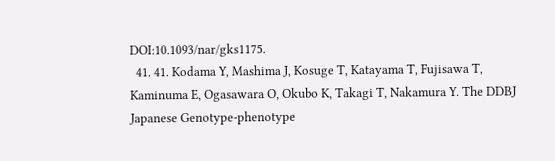DOI:10.1093/nar/gks1175.
  41. 41. Kodama Y, Mashima J, Kosuge T, Katayama T, Fujisawa T, Kaminuma E, Ogasawara O, Okubo K, Takagi T, Nakamura Y. The DDBJ Japanese Genotype-phenotype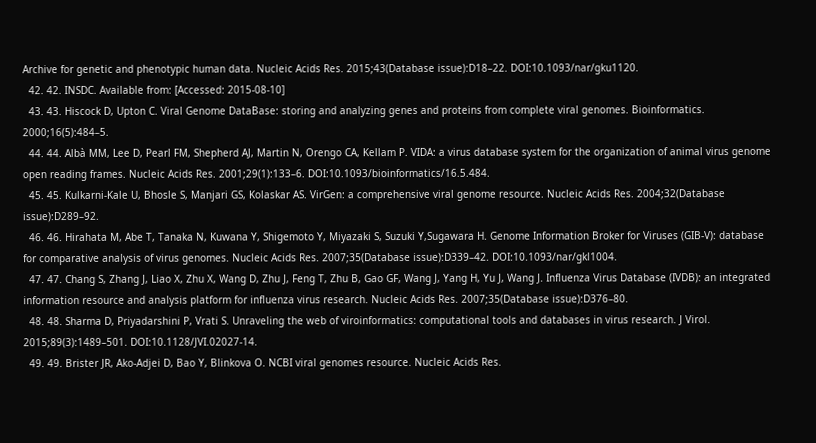Archive for genetic and phenotypic human data. Nucleic Acids Res. 2015;43(Database issue):D18–22. DOI:10.1093/nar/gku1120.
  42. 42. INSDC. Available from: [Accessed: 2015-08-10]
  43. 43. Hiscock D, Upton C. Viral Genome DataBase: storing and analyzing genes and proteins from complete viral genomes. Bioinformatics. 2000;16(5):484–5.
  44. 44. Albà MM, Lee D, Pearl FM, Shepherd AJ, Martin N, Orengo CA, Kellam P. VIDA: a virus database system for the organization of animal virus genome open reading frames. Nucleic Acids Res. 2001;29(1):133–6. DOI:10.1093/bioinformatics/16.5.484.
  45. 45. Kulkarni-Kale U, Bhosle S, Manjari GS, Kolaskar AS. VirGen: a comprehensive viral genome resource. Nucleic Acids Res. 2004;32(Database issue):D289–92.
  46. 46. Hirahata M, Abe T, Tanaka N, Kuwana Y, Shigemoto Y, Miyazaki S, Suzuki Y,Sugawara H. Genome Information Broker for Viruses (GIB-V): database for comparative analysis of virus genomes. Nucleic Acids Res. 2007;35(Database issue):D339–42. DOI:10.1093/nar/gkl1004.
  47. 47. Chang S, Zhang J, Liao X, Zhu X, Wang D, Zhu J, Feng T, Zhu B, Gao GF, Wang J, Yang H, Yu J, Wang J. Influenza Virus Database (IVDB): an integrated information resource and analysis platform for influenza virus research. Nucleic Acids Res. 2007;35(Database issue):D376–80.
  48. 48. Sharma D, Priyadarshini P, Vrati S. Unraveling the web of viroinformatics: computational tools and databases in virus research. J Virol. 2015;89(3):1489–501. DOI:10.1128/JVI.02027-14.
  49. 49. Brister JR, Ako-Adjei D, Bao Y, Blinkova O. NCBI viral genomes resource. Nucleic Acids Res.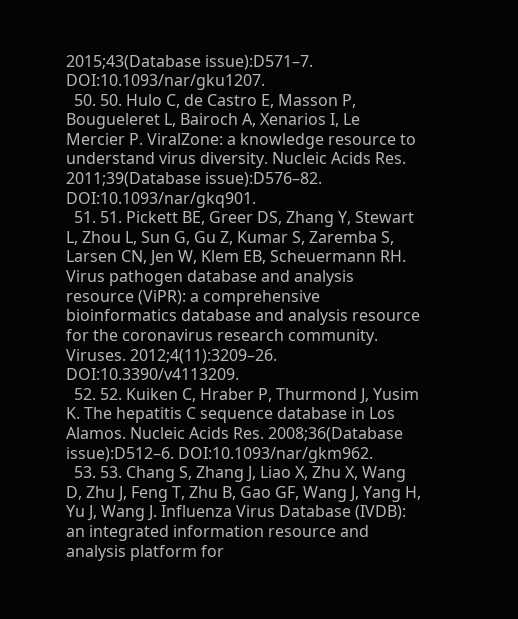2015;43(Database issue):D571–7. DOI:10.1093/nar/gku1207.
  50. 50. Hulo C, de Castro E, Masson P, Bougueleret L, Bairoch A, Xenarios I, Le Mercier P. ViralZone: a knowledge resource to understand virus diversity. Nucleic Acids Res. 2011;39(Database issue):D576–82. DOI:10.1093/nar/gkq901.
  51. 51. Pickett BE, Greer DS, Zhang Y, Stewart L, Zhou L, Sun G, Gu Z, Kumar S, Zaremba S, Larsen CN, Jen W, Klem EB, Scheuermann RH. Virus pathogen database and analysis resource (ViPR): a comprehensive bioinformatics database and analysis resource for the coronavirus research community. Viruses. 2012;4(11):3209–26. DOI:10.3390/v4113209.
  52. 52. Kuiken C, Hraber P, Thurmond J, Yusim K. The hepatitis C sequence database in Los Alamos. Nucleic Acids Res. 2008;36(Database issue):D512–6. DOI:10.1093/nar/gkm962.
  53. 53. Chang S, Zhang J, Liao X, Zhu X, Wang D, Zhu J, Feng T, Zhu B, Gao GF, Wang J, Yang H, Yu J, Wang J. Influenza Virus Database (IVDB): an integrated information resource and analysis platform for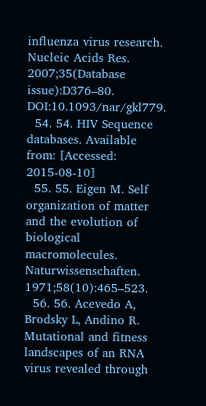influenza virus research. Nucleic Acids Res. 2007;35(Database issue):D376–80. DOI:10.1093/nar/gkl779.
  54. 54. HIV Sequence databases. Available from: [Accessed: 2015-08-10]
  55. 55. Eigen M. Self organization of matter and the evolution of biological macromolecules. Naturwissenschaften. 1971;58(10):465–523.
  56. 56. Acevedo A, Brodsky L, Andino R. Mutational and fitness landscapes of an RNA virus revealed through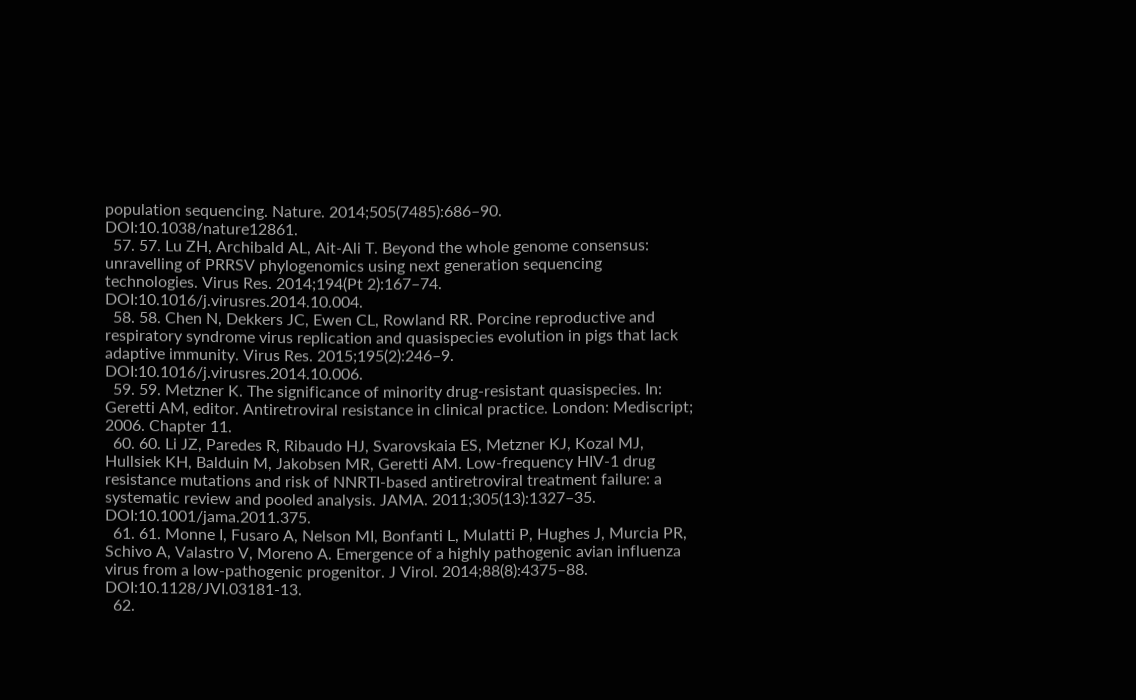population sequencing. Nature. 2014;505(7485):686–90. DOI:10.1038/nature12861.
  57. 57. Lu ZH, Archibald AL, Ait-Ali T. Beyond the whole genome consensus: unravelling of PRRSV phylogenomics using next generation sequencing technologies. Virus Res. 2014;194(Pt 2):167–74. DOI:10.1016/j.virusres.2014.10.004.
  58. 58. Chen N, Dekkers JC, Ewen CL, Rowland RR. Porcine reproductive and respiratory syndrome virus replication and quasispecies evolution in pigs that lack adaptive immunity. Virus Res. 2015;195(2):246–9. DOI:10.1016/j.virusres.2014.10.006.
  59. 59. Metzner K. The significance of minority drug-resistant quasispecies. In: Geretti AM, editor. Antiretroviral resistance in clinical practice. London: Mediscript; 2006. Chapter 11.
  60. 60. Li JZ, Paredes R, Ribaudo HJ, Svarovskaia ES, Metzner KJ, Kozal MJ, Hullsiek KH, Balduin M, Jakobsen MR, Geretti AM. Low-frequency HIV-1 drug resistance mutations and risk of NNRTI-based antiretroviral treatment failure: a systematic review and pooled analysis. JAMA. 2011;305(13):1327–35. DOI:10.1001/jama.2011.375.
  61. 61. Monne I, Fusaro A, Nelson MI, Bonfanti L, Mulatti P, Hughes J, Murcia PR, Schivo A, Valastro V, Moreno A. Emergence of a highly pathogenic avian influenza virus from a low-pathogenic progenitor. J Virol. 2014;88(8):4375–88. DOI:10.1128/JVI.03181-13.
  62.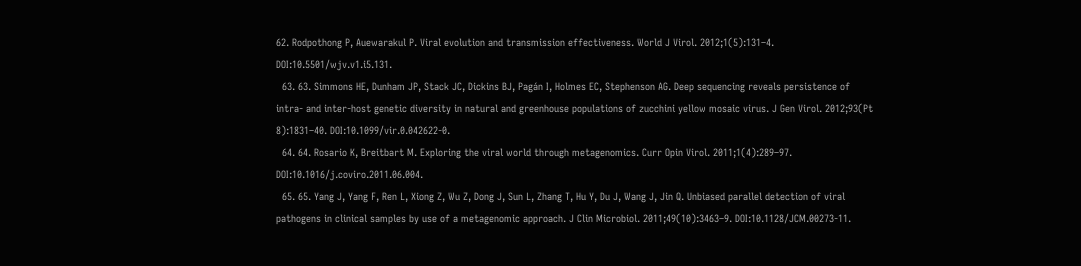62. Rodpothong P, Auewarakul P. Viral evolution and transmission effectiveness. World J Virol. 2012;1(5):131–4. DOI:10.5501/wjv.v1.i5.131.
  63. 63. Simmons HE, Dunham JP, Stack JC, Dickins BJ, Pagán I, Holmes EC, Stephenson AG. Deep sequencing reveals persistence of intra- and inter-host genetic diversity in natural and greenhouse populations of zucchini yellow mosaic virus. J Gen Virol. 2012;93(Pt 8):1831–40. DOI:10.1099/vir.0.042622-0.
  64. 64. Rosario K, Breitbart M. Exploring the viral world through metagenomics. Curr Opin Virol. 2011;1(4):289–97. DOI:10.1016/j.coviro.2011.06.004.
  65. 65. Yang J, Yang F, Ren L, Xiong Z, Wu Z, Dong J, Sun L, Zhang T, Hu Y, Du J, Wang J, Jin Q. Unbiased parallel detection of viral pathogens in clinical samples by use of a metagenomic approach. J Clin Microbiol. 2011;49(10):3463–9. DOI:10.1128/JCM.00273-11.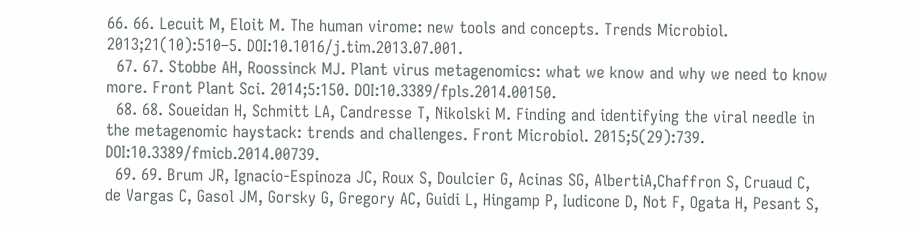66. 66. Lecuit M, Eloit M. The human virome: new tools and concepts. Trends Microbiol. 2013;21(10):510–5. DOI:10.1016/j.tim.2013.07.001.
  67. 67. Stobbe AH, Roossinck MJ. Plant virus metagenomics: what we know and why we need to know more. Front Plant Sci. 2014;5:150. DOI:10.3389/fpls.2014.00150.
  68. 68. Soueidan H, Schmitt LA, Candresse T, Nikolski M. Finding and identifying the viral needle in the metagenomic haystack: trends and challenges. Front Microbiol. 2015;5(29):739. DOI:10.3389/fmicb.2014.00739.
  69. 69. Brum JR, Ignacio-Espinoza JC, Roux S, Doulcier G, Acinas SG, AlbertiA,Chaffron S, Cruaud C, de Vargas C, Gasol JM, Gorsky G, Gregory AC, Guidi L, Hingamp P, Iudicone D, Not F, Ogata H, Pesant S,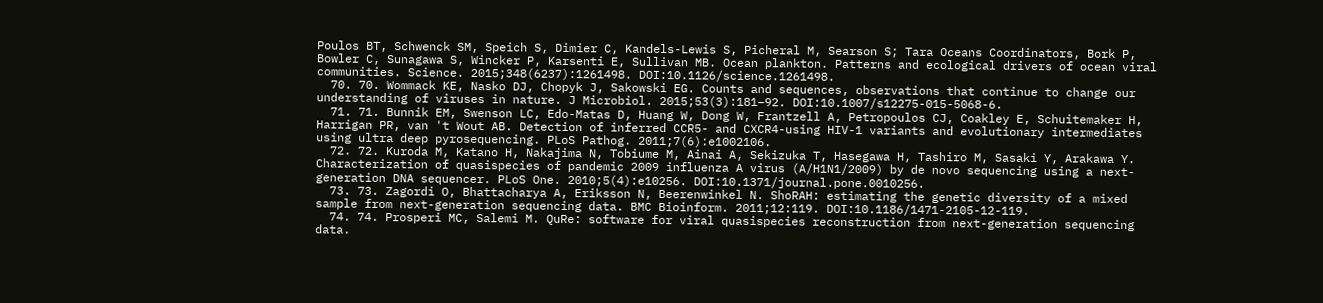Poulos BT, Schwenck SM, Speich S, Dimier C, Kandels-Lewis S, Picheral M, Searson S; Tara Oceans Coordinators, Bork P, Bowler C, Sunagawa S, Wincker P, Karsenti E, Sullivan MB. Ocean plankton. Patterns and ecological drivers of ocean viral communities. Science. 2015;348(6237):1261498. DOI:10.1126/science.1261498.
  70. 70. Wommack KE, Nasko DJ, Chopyk J, Sakowski EG. Counts and sequences, observations that continue to change our understanding of viruses in nature. J Microbiol. 2015;53(3):181–92. DOI:10.1007/s12275-015-5068-6.
  71. 71. Bunnik EM, Swenson LC, Edo-Matas D, Huang W, Dong W, Frantzell A, Petropoulos CJ, Coakley E, Schuitemaker H, Harrigan PR, van 't Wout AB. Detection of inferred CCR5- and CXCR4-using HIV-1 variants and evolutionary intermediates using ultra deep pyrosequencing. PLoS Pathog. 2011;7(6):e1002106.
  72. 72. Kuroda M, Katano H, Nakajima N, Tobiume M, Ainai A, Sekizuka T, Hasegawa H, Tashiro M, Sasaki Y, Arakawa Y. Characterization of quasispecies of pandemic 2009 influenza A virus (A/H1N1/2009) by de novo sequencing using a next-generation DNA sequencer. PLoS One. 2010;5(4):e10256. DOI:10.1371/journal.pone.0010256.
  73. 73. Zagordi O, Bhattacharya A, Eriksson N, Beerenwinkel N. ShoRAH: estimating the genetic diversity of a mixed sample from next-generation sequencing data. BMC Bioinform. 2011;12:119. DOI:10.1186/1471-2105-12-119.
  74. 74. Prosperi MC, Salemi M. QuRe: software for viral quasispecies reconstruction from next-generation sequencing data.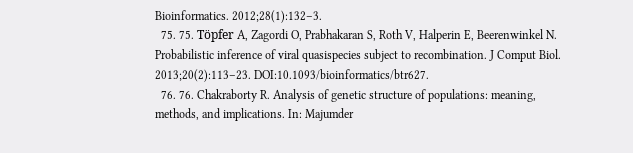Bioinformatics. 2012;28(1):132–3.
  75. 75. Töpfer A, Zagordi O, Prabhakaran S, Roth V, Halperin E, Beerenwinkel N. Probabilistic inference of viral quasispecies subject to recombination. J Comput Biol. 2013;20(2):113–23. DOI:10.1093/bioinformatics/btr627.
  76. 76. Chakraborty R. Analysis of genetic structure of populations: meaning, methods, and implications. In: Majumder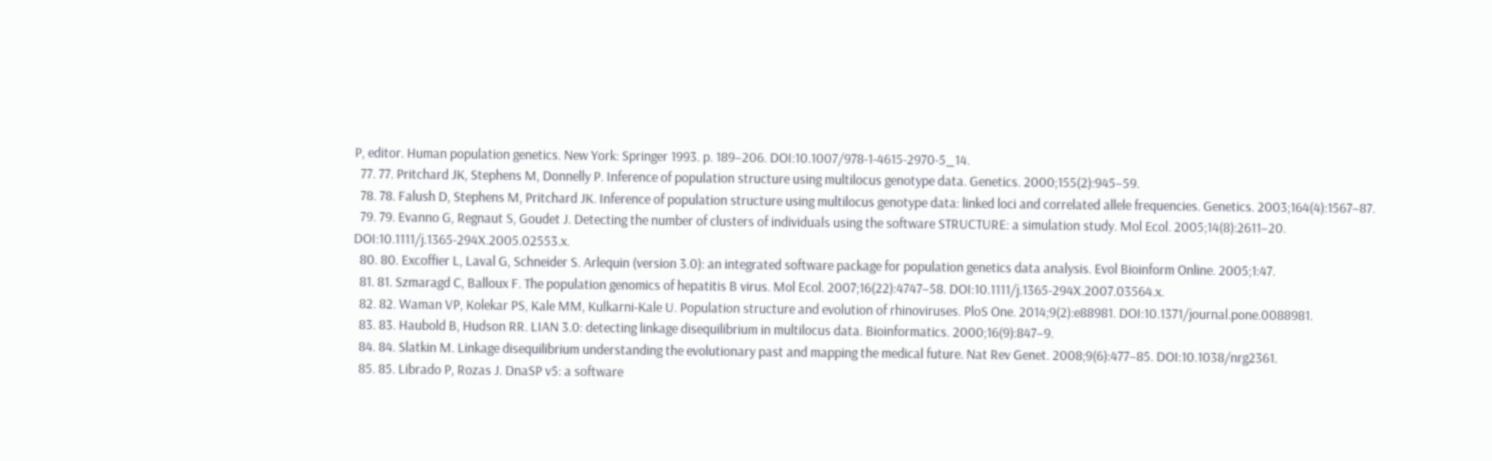P, editor. Human population genetics. New York: Springer 1993. p. 189–206. DOI:10.1007/978-1-4615-2970-5_14.
  77. 77. Pritchard JK, Stephens M, Donnelly P. Inference of population structure using multilocus genotype data. Genetics. 2000;155(2):945–59.
  78. 78. Falush D, Stephens M, Pritchard JK. Inference of population structure using multilocus genotype data: linked loci and correlated allele frequencies. Genetics. 2003;164(4):1567–87.
  79. 79. Evanno G, Regnaut S, Goudet J. Detecting the number of clusters of individuals using the software STRUCTURE: a simulation study. Mol Ecol. 2005;14(8):2611–20. DOI:10.1111/j.1365-294X.2005.02553.x.
  80. 80. Excoffier L, Laval G, Schneider S. Arlequin (version 3.0): an integrated software package for population genetics data analysis. Evol Bioinform Online. 2005;1:47.
  81. 81. Szmaragd C, Balloux F. The population genomics of hepatitis B virus. Mol Ecol. 2007;16(22):4747–58. DOI:10.1111/j.1365-294X.2007.03564.x.
  82. 82. Waman VP, Kolekar PS, Kale MM, Kulkarni-Kale U. Population structure and evolution of rhinoviruses. PloS One. 2014;9(2):e88981. DOI:10.1371/journal.pone.0088981.
  83. 83. Haubold B, Hudson RR. LIAN 3.0: detecting linkage disequilibrium in multilocus data. Bioinformatics. 2000;16(9):847–9.
  84. 84. Slatkin M. Linkage disequilibrium understanding the evolutionary past and mapping the medical future. Nat Rev Genet. 2008;9(6):477–85. DOI:10.1038/nrg2361.
  85. 85. Librado P, Rozas J. DnaSP v5: a software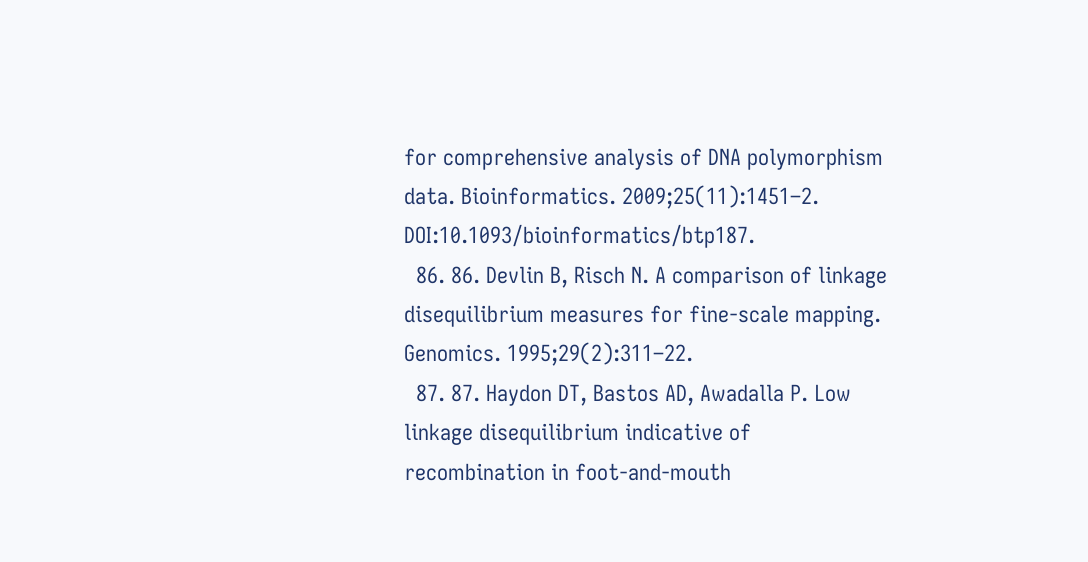for comprehensive analysis of DNA polymorphism data. Bioinformatics. 2009;25(11):1451–2. DOI:10.1093/bioinformatics/btp187.
  86. 86. Devlin B, Risch N. A comparison of linkage disequilibrium measures for fine-scale mapping. Genomics. 1995;29(2):311–22.
  87. 87. Haydon DT, Bastos AD, Awadalla P. Low linkage disequilibrium indicative of recombination in foot-and-mouth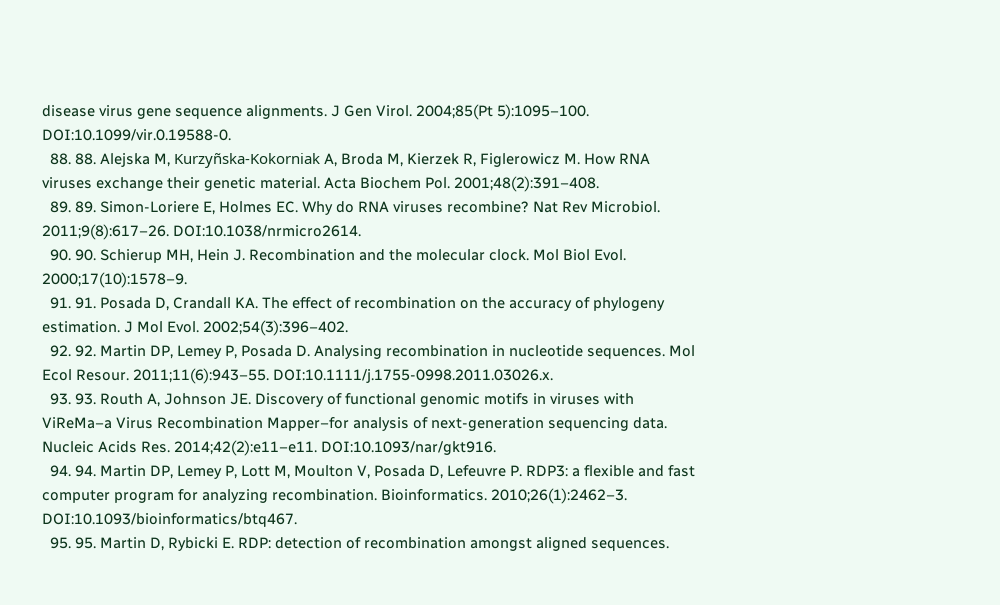disease virus gene sequence alignments. J Gen Virol. 2004;85(Pt 5):1095–100. DOI:10.1099/vir.0.19588-0.
  88. 88. Alejska M, Kurzyñska-Kokorniak A, Broda M, Kierzek R, Figlerowicz M. How RNA viruses exchange their genetic material. Acta Biochem Pol. 2001;48(2):391–408.
  89. 89. Simon-Loriere E, Holmes EC. Why do RNA viruses recombine? Nat Rev Microbiol. 2011;9(8):617–26. DOI:10.1038/nrmicro2614.
  90. 90. Schierup MH, Hein J. Recombination and the molecular clock. Mol Biol Evol. 2000;17(10):1578–9.
  91. 91. Posada D, Crandall KA. The effect of recombination on the accuracy of phylogeny estimation. J Mol Evol. 2002;54(3):396–402.
  92. 92. Martin DP, Lemey P, Posada D. Analysing recombination in nucleotide sequences. Mol Ecol Resour. 2011;11(6):943–55. DOI:10.1111/j.1755-0998.2011.03026.x.
  93. 93. Routh A, Johnson JE. Discovery of functional genomic motifs in viruses with ViReMa–a Virus Recombination Mapper–for analysis of next-generation sequencing data. Nucleic Acids Res. 2014;42(2):e11–e11. DOI:10.1093/nar/gkt916.
  94. 94. Martin DP, Lemey P, Lott M, Moulton V, Posada D, Lefeuvre P. RDP3: a flexible and fast computer program for analyzing recombination. Bioinformatics. 2010;26(1):2462–3. DOI:10.1093/bioinformatics/btq467.
  95. 95. Martin D, Rybicki E. RDP: detection of recombination amongst aligned sequences.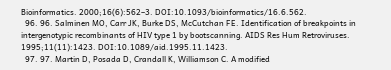Bioinformatics. 2000;16(6):562–3. DOI:10.1093/bioinformatics/16.6.562.
  96. 96. Salminen MO, Carr JK, Burke DS, McCutchan FE. Identification of breakpoints in intergenotypic recombinants of HIV type 1 by bootscanning. AIDS Res Hum Retroviruses. 1995;11(11):1423. DOI:10.1089/aid.1995.11.1423.
  97. 97. Martin D, Posada D, Crandall K, Williamson C. A modified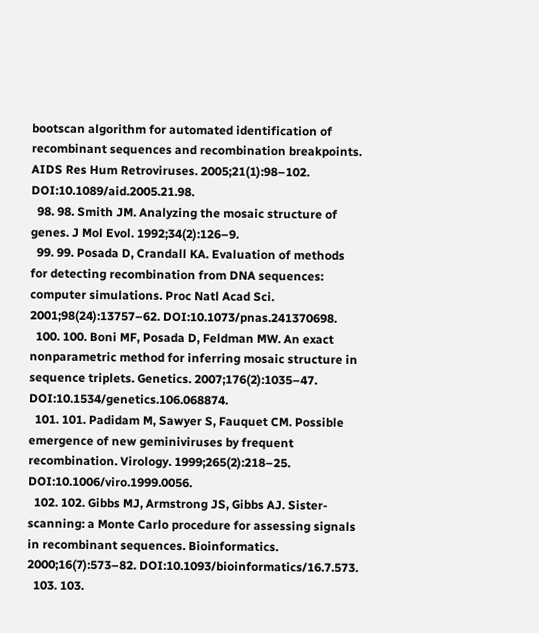bootscan algorithm for automated identification of recombinant sequences and recombination breakpoints. AIDS Res Hum Retroviruses. 2005;21(1):98–102. DOI:10.1089/aid.2005.21.98.
  98. 98. Smith JM. Analyzing the mosaic structure of genes. J Mol Evol. 1992;34(2):126–9.
  99. 99. Posada D, Crandall KA. Evaluation of methods for detecting recombination from DNA sequences: computer simulations. Proc Natl Acad Sci. 2001;98(24):13757–62. DOI:10.1073/pnas.241370698.
  100. 100. Boni MF, Posada D, Feldman MW. An exact nonparametric method for inferring mosaic structure in sequence triplets. Genetics. 2007;176(2):1035–47. DOI:10.1534/genetics.106.068874.
  101. 101. Padidam M, Sawyer S, Fauquet CM. Possible emergence of new geminiviruses by frequent recombination. Virology. 1999;265(2):218–25. DOI:10.1006/viro.1999.0056.
  102. 102. Gibbs MJ, Armstrong JS, Gibbs AJ. Sister-scanning: a Monte Carlo procedure for assessing signals in recombinant sequences. Bioinformatics. 2000;16(7):573–82. DOI:10.1093/bioinformatics/16.7.573.
  103. 103.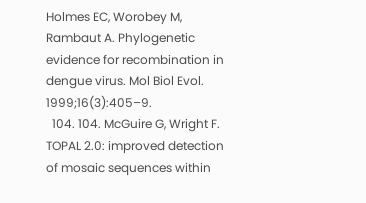Holmes EC, Worobey M, Rambaut A. Phylogenetic evidence for recombination in dengue virus. Mol Biol Evol. 1999;16(3):405–9.
  104. 104. McGuire G, Wright F. TOPAL 2.0: improved detection of mosaic sequences within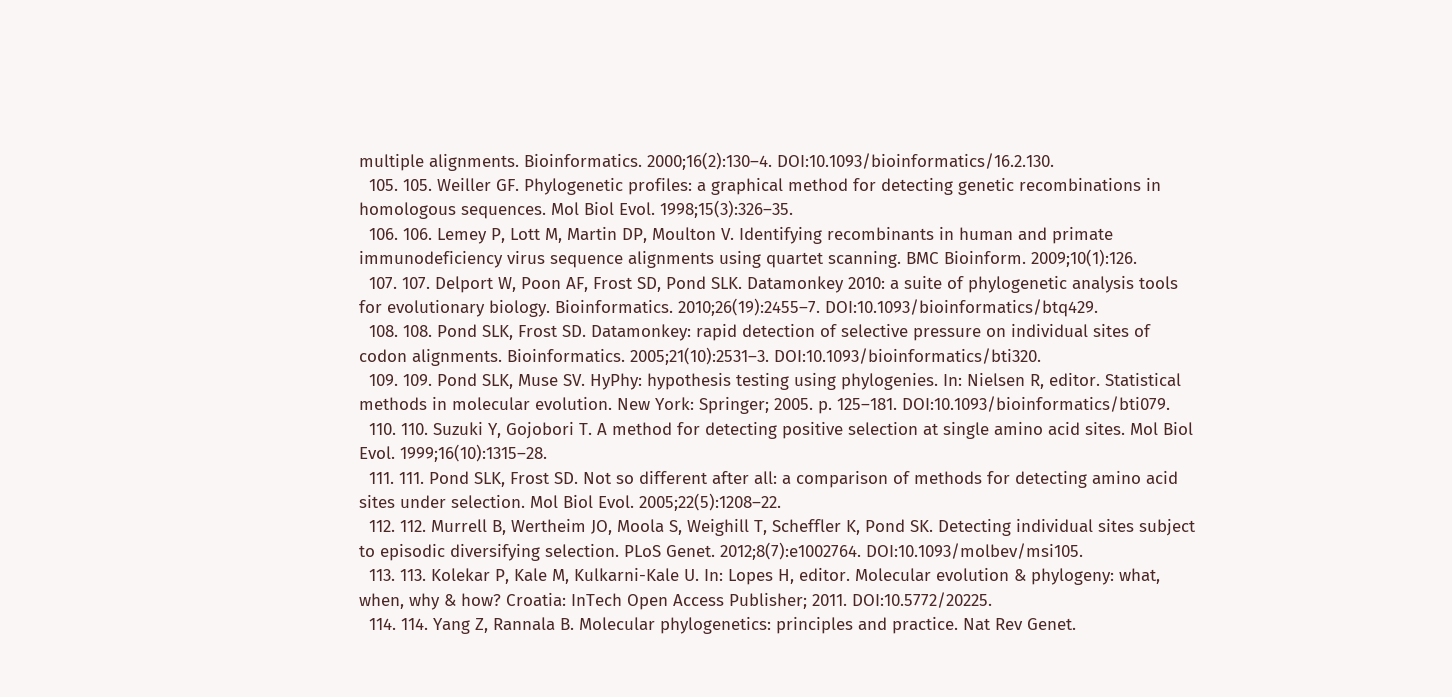multiple alignments. Bioinformatics. 2000;16(2):130–4. DOI:10.1093/bioinformatics/16.2.130.
  105. 105. Weiller GF. Phylogenetic profiles: a graphical method for detecting genetic recombinations in homologous sequences. Mol Biol Evol. 1998;15(3):326–35.
  106. 106. Lemey P, Lott M, Martin DP, Moulton V. Identifying recombinants in human and primate immunodeficiency virus sequence alignments using quartet scanning. BMC Bioinform. 2009;10(1):126.
  107. 107. Delport W, Poon AF, Frost SD, Pond SLK. Datamonkey 2010: a suite of phylogenetic analysis tools for evolutionary biology. Bioinformatics. 2010;26(19):2455–7. DOI:10.1093/bioinformatics/btq429.
  108. 108. Pond SLK, Frost SD. Datamonkey: rapid detection of selective pressure on individual sites of codon alignments. Bioinformatics. 2005;21(10):2531–3. DOI:10.1093/bioinformatics/bti320.
  109. 109. Pond SLK, Muse SV. HyPhy: hypothesis testing using phylogenies. In: Nielsen R, editor. Statistical methods in molecular evolution. New York: Springer; 2005. p. 125–181. DOI:10.1093/bioinformatics/bti079.
  110. 110. Suzuki Y, Gojobori T. A method for detecting positive selection at single amino acid sites. Mol Biol Evol. 1999;16(10):1315–28.
  111. 111. Pond SLK, Frost SD. Not so different after all: a comparison of methods for detecting amino acid sites under selection. Mol Biol Evol. 2005;22(5):1208–22.
  112. 112. Murrell B, Wertheim JO, Moola S, Weighill T, Scheffler K, Pond SK. Detecting individual sites subject to episodic diversifying selection. PLoS Genet. 2012;8(7):e1002764. DOI:10.1093/molbev/msi105.
  113. 113. Kolekar P, Kale M, Kulkarni-Kale U. In: Lopes H, editor. Molecular evolution & phylogeny: what, when, why & how? Croatia: InTech Open Access Publisher; 2011. DOI:10.5772/20225.
  114. 114. Yang Z, Rannala B. Molecular phylogenetics: principles and practice. Nat Rev Genet.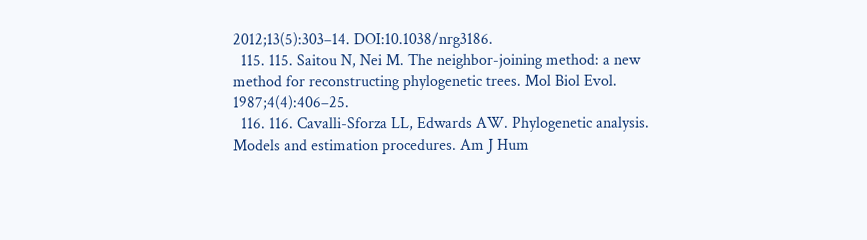2012;13(5):303–14. DOI:10.1038/nrg3186.
  115. 115. Saitou N, Nei M. The neighbor-joining method: a new method for reconstructing phylogenetic trees. Mol Biol Evol. 1987;4(4):406–25.
  116. 116. Cavalli-Sforza LL, Edwards AW. Phylogenetic analysis. Models and estimation procedures. Am J Hum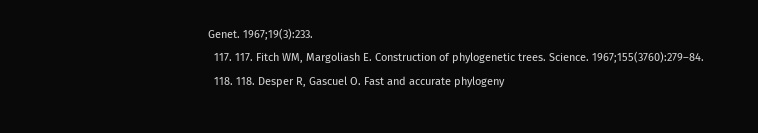Genet. 1967;19(3):233.
  117. 117. Fitch WM, Margoliash E. Construction of phylogenetic trees. Science. 1967;155(3760):279–84.
  118. 118. Desper R, Gascuel O. Fast and accurate phylogeny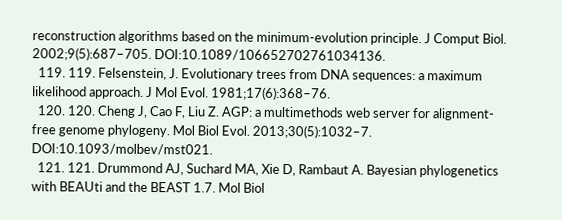reconstruction algorithms based on the minimum-evolution principle. J Comput Biol. 2002;9(5):687–705. DOI:10.1089/106652702761034136.
  119. 119. Felsenstein, J. Evolutionary trees from DNA sequences: a maximum likelihood approach. J Mol Evol. 1981;17(6):368–76.
  120. 120. Cheng J, Cao F, Liu Z. AGP: a multimethods web server for alignment-free genome phylogeny. Mol Biol Evol. 2013;30(5):1032–7. DOI:10.1093/molbev/mst021.
  121. 121. Drummond AJ, Suchard MA, Xie D, Rambaut A. Bayesian phylogenetics with BEAUti and the BEAST 1.7. Mol Biol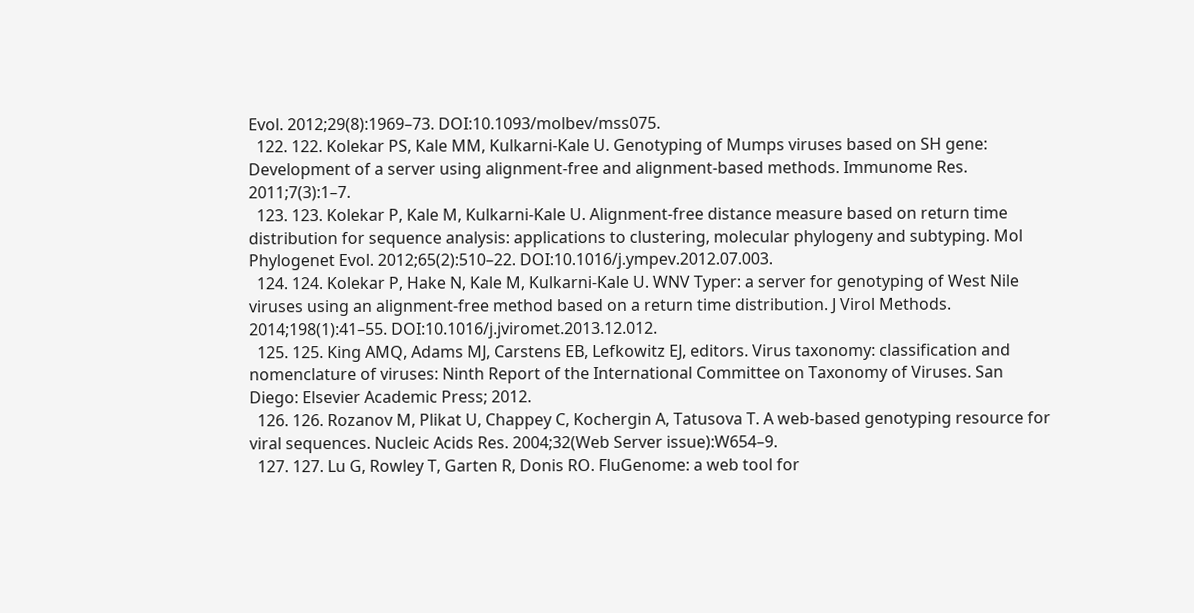Evol. 2012;29(8):1969–73. DOI:10.1093/molbev/mss075.
  122. 122. Kolekar PS, Kale MM, Kulkarni-Kale U. Genotyping of Mumps viruses based on SH gene: Development of a server using alignment-free and alignment-based methods. Immunome Res. 2011;7(3):1–7.
  123. 123. Kolekar P, Kale M, Kulkarni-Kale U. Alignment-free distance measure based on return time distribution for sequence analysis: applications to clustering, molecular phylogeny and subtyping. Mol Phylogenet Evol. 2012;65(2):510–22. DOI:10.1016/j.ympev.2012.07.003.
  124. 124. Kolekar P, Hake N, Kale M, Kulkarni-Kale U. WNV Typer: a server for genotyping of West Nile viruses using an alignment-free method based on a return time distribution. J Virol Methods. 2014;198(1):41–55. DOI:10.1016/j.jviromet.2013.12.012.
  125. 125. King AMQ, Adams MJ, Carstens EB, Lefkowitz EJ, editors. Virus taxonomy: classification and nomenclature of viruses: Ninth Report of the International Committee on Taxonomy of Viruses. San Diego: Elsevier Academic Press; 2012.
  126. 126. Rozanov M, Plikat U, Chappey C, Kochergin A, Tatusova T. A web-based genotyping resource for viral sequences. Nucleic Acids Res. 2004;32(Web Server issue):W654–9.
  127. 127. Lu G, Rowley T, Garten R, Donis RO. FluGenome: a web tool for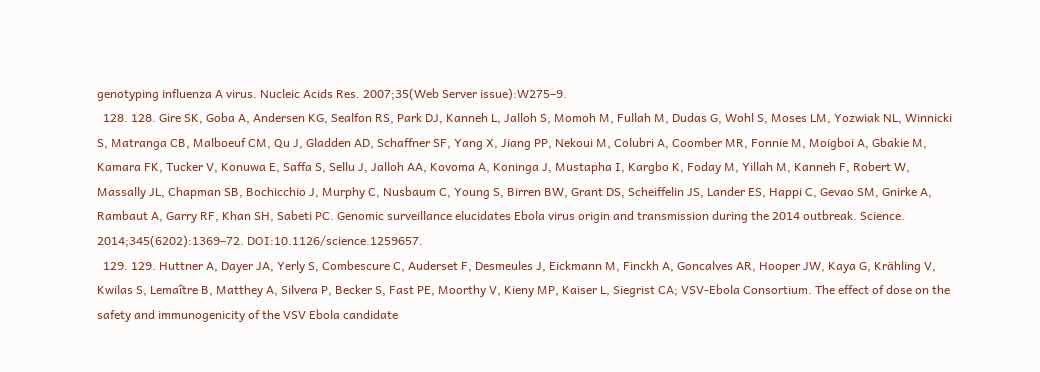genotyping influenza A virus. Nucleic Acids Res. 2007;35(Web Server issue):W275–9.
  128. 128. Gire SK, Goba A, Andersen KG, Sealfon RS, Park DJ, Kanneh L, Jalloh S, Momoh M, Fullah M, Dudas G, Wohl S, Moses LM, Yozwiak NL, Winnicki S, Matranga CB, Malboeuf CM, Qu J, Gladden AD, Schaffner SF, Yang X, Jiang PP, Nekoui M, Colubri A, Coomber MR, Fonnie M, Moigboi A, Gbakie M, Kamara FK, Tucker V, Konuwa E, Saffa S, Sellu J, Jalloh AA, Kovoma A, Koninga J, Mustapha I, Kargbo K, Foday M, Yillah M, Kanneh F, Robert W, Massally JL, Chapman SB, Bochicchio J, Murphy C, Nusbaum C, Young S, Birren BW, Grant DS, Scheiffelin JS, Lander ES, Happi C, Gevao SM, Gnirke A, Rambaut A, Garry RF, Khan SH, Sabeti PC. Genomic surveillance elucidates Ebola virus origin and transmission during the 2014 outbreak. Science. 2014;345(6202):1369–72. DOI:10.1126/science.1259657.
  129. 129. Huttner A, Dayer JA, Yerly S, Combescure C, Auderset F, Desmeules J, Eickmann M, Finckh A, Goncalves AR, Hooper JW, Kaya G, Krähling V, Kwilas S, Lemaître B, Matthey A, Silvera P, Becker S, Fast PE, Moorthy V, Kieny MP, Kaiser L, Siegrist CA; VSV-Ebola Consortium. The effect of dose on the safety and immunogenicity of the VSV Ebola candidate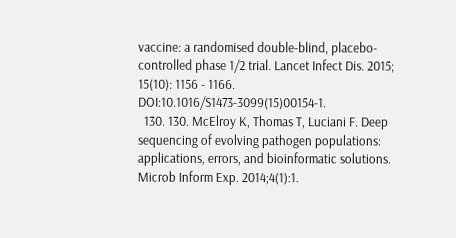vaccine: a randomised double-blind, placebo-controlled phase 1/2 trial. Lancet Infect Dis. 2015; 15(10): 1156 - 1166. DOI:10.1016/S1473-3099(15)00154-1.
  130. 130. McElroy K, Thomas T, Luciani F. Deep sequencing of evolving pathogen populations: applications, errors, and bioinformatic solutions. Microb Inform Exp. 2014;4(1):1.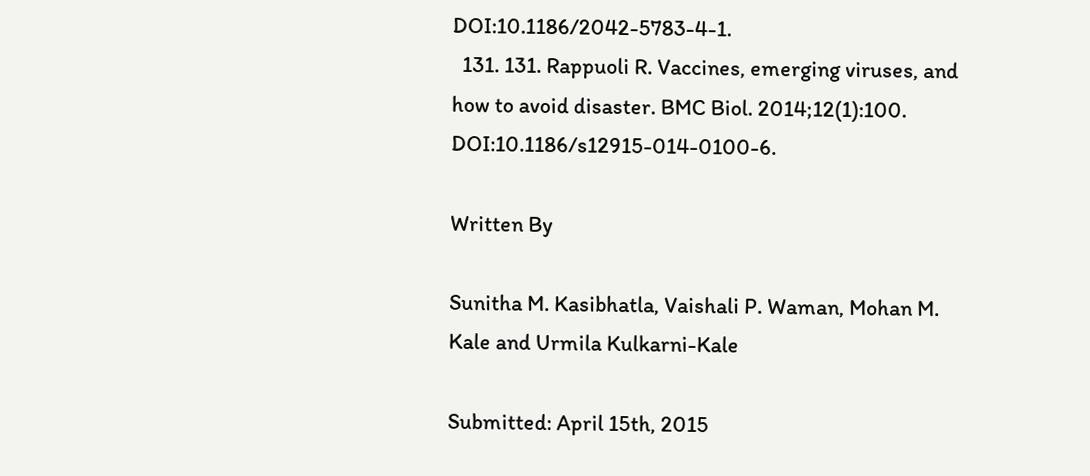DOI:10.1186/2042-5783-4-1.
  131. 131. Rappuoli R. Vaccines, emerging viruses, and how to avoid disaster. BMC Biol. 2014;12(1):100. DOI:10.1186/s12915-014-0100-6.

Written By

Sunitha M. Kasibhatla, Vaishali P. Waman, Mohan M. Kale and Urmila Kulkarni-Kale

Submitted: April 15th, 2015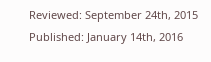Reviewed: September 24th, 2015 Published: January 14th, 2016